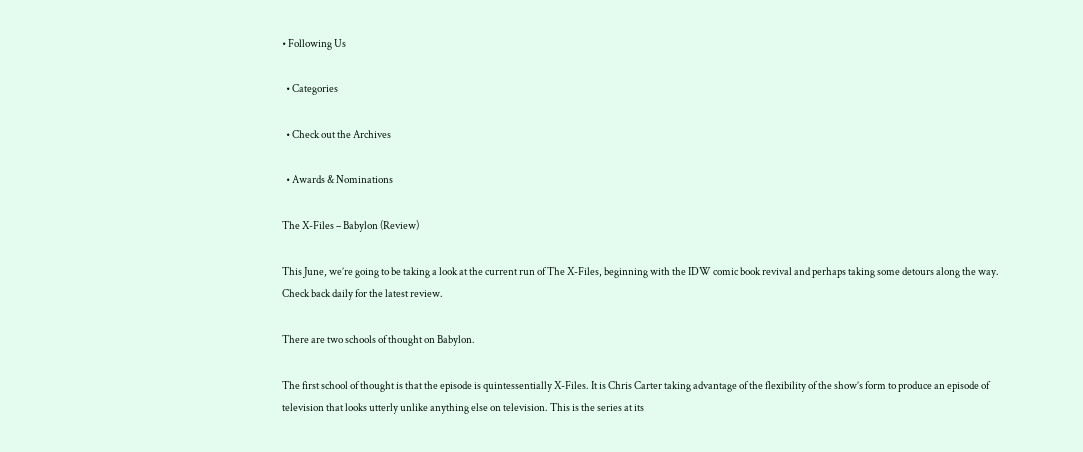• Following Us

  • Categories

  • Check out the Archives

  • Awards & Nominations

The X-Files – Babylon (Review)

This June, we’re going to be taking a look at the current run of The X-Files, beginning with the IDW comic book revival and perhaps taking some detours along the way. Check back daily for the latest review.

There are two schools of thought on Babylon.

The first school of thought is that the episode is quintessentially X-Files. It is Chris Carter taking advantage of the flexibility of the show’s form to produce an episode of television that looks utterly unlike anything else on television. This is the series at its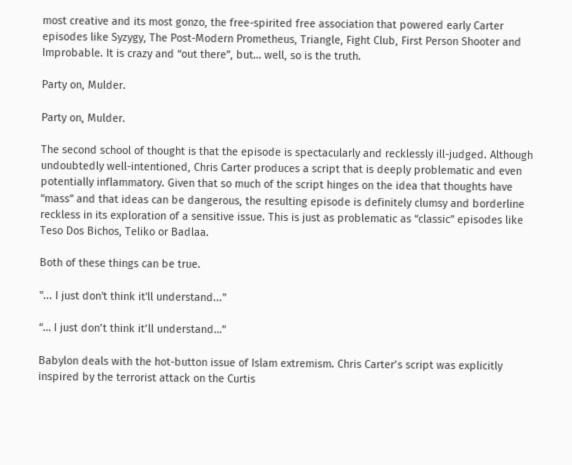most creative and its most gonzo, the free-spirited free association that powered early Carter episodes like Syzygy, The Post-Modern Prometheus, Triangle, Fight Club, First Person Shooter and Improbable. It is crazy and “out there”, but… well, so is the truth.

Party on, Mulder.

Party on, Mulder.

The second school of thought is that the episode is spectacularly and recklessly ill-judged. Although undoubtedly well-intentioned, Chris Carter produces a script that is deeply problematic and even potentially inflammatory. Given that so much of the script hinges on the idea that thoughts have “mass” and that ideas can be dangerous, the resulting episode is definitely clumsy and borderline reckless in its exploration of a sensitive issue. This is just as problematic as “classic” episodes like Teso Dos Bichos, Teliko or Badlaa.

Both of these things can be true.

"... I just don't think it'll understand..."

“… I just don’t think it’ll understand…”

Babylon deals with the hot-button issue of Islam extremism. Chris Carter’s script was explicitly inspired by the terrorist attack on the Curtis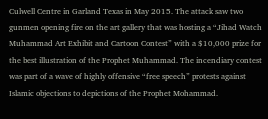Culwell Centre in Garland Texas in May 2015. The attack saw two gunmen opening fire on the art gallery that was hosting a “Jihad Watch Muhammad Art Exhibit and Cartoon Contest” with a $10,000 prize for the best illustration of the Prophet Muhammad. The incendiary contest was part of a wave of highly offensive “free speech” protests against Islamic objections to depictions of the Prophet Mohammad.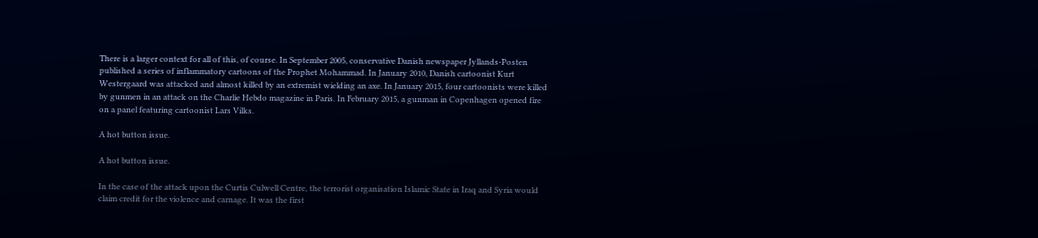There is a larger context for all of this, of course. In September 2005, conservative Danish newspaper Jyllands-Posten published a series of inflammatory cartoons of the Prophet Mohammad. In January 2010, Danish cartoonist Kurt Westergaard was attacked and almost killed by an extremist wielding an axe. In January 2015, four cartoonists were killed by gunmen in an attack on the Charlie Hebdo magazine in Paris. In February 2015, a gunman in Copenhagen opened fire on a panel featuring cartoonist Lars Vilks.

A hot button issue.

A hot button issue.

In the case of the attack upon the Curtis Culwell Centre, the terrorist organisation Islamic State in Iraq and Syria would claim credit for the violence and carnage. It was the first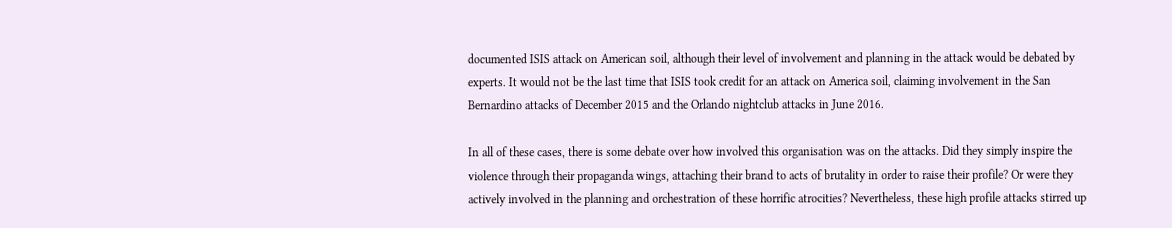documented ISIS attack on American soil, although their level of involvement and planning in the attack would be debated by experts. It would not be the last time that ISIS took credit for an attack on America soil, claiming involvement in the San Bernardino attacks of December 2015 and the Orlando nightclub attacks in June 2016.

In all of these cases, there is some debate over how involved this organisation was on the attacks. Did they simply inspire the violence through their propaganda wings, attaching their brand to acts of brutality in order to raise their profile? Or were they actively involved in the planning and orchestration of these horrific atrocities? Nevertheless, these high profile attacks stirred up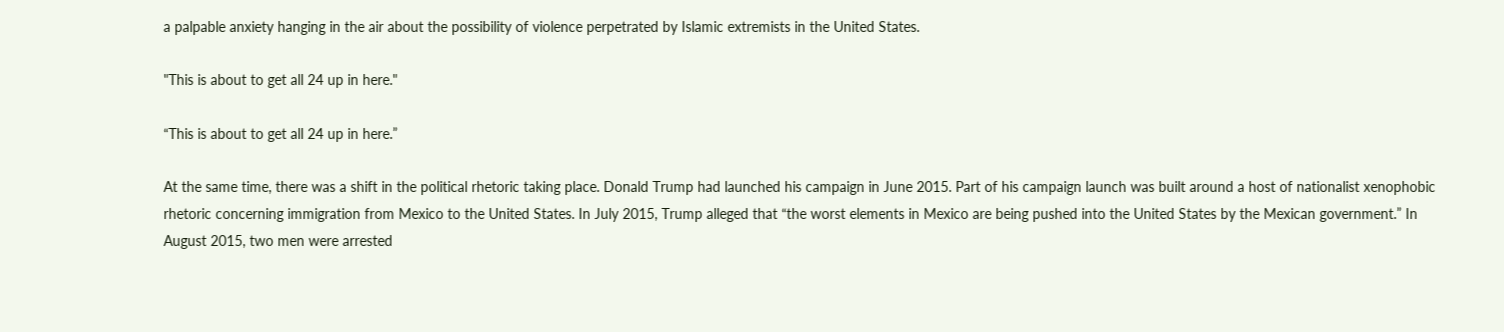a palpable anxiety hanging in the air about the possibility of violence perpetrated by Islamic extremists in the United States.

"This is about to get all 24 up in here."

“This is about to get all 24 up in here.”

At the same time, there was a shift in the political rhetoric taking place. Donald Trump had launched his campaign in June 2015. Part of his campaign launch was built around a host of nationalist xenophobic rhetoric concerning immigration from Mexico to the United States. In July 2015, Trump alleged that “the worst elements in Mexico are being pushed into the United States by the Mexican government.” In August 2015, two men were arrested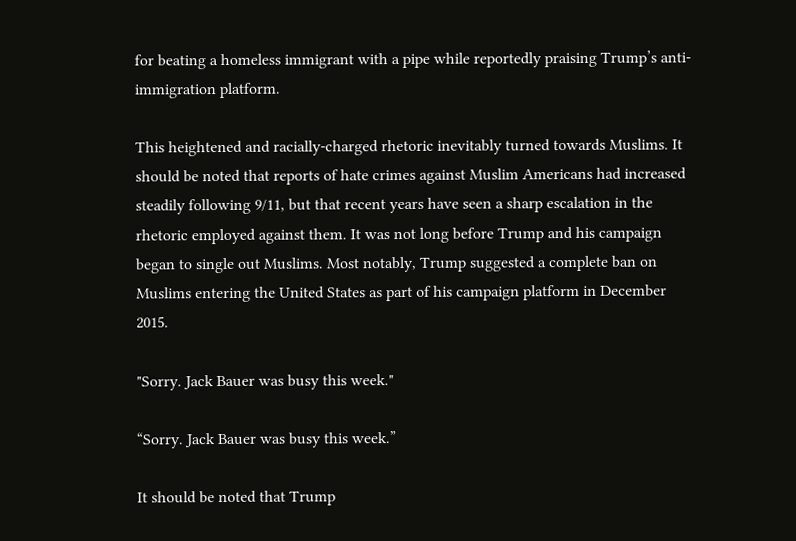for beating a homeless immigrant with a pipe while reportedly praising Trump’s anti-immigration platform.

This heightened and racially-charged rhetoric inevitably turned towards Muslims. It should be noted that reports of hate crimes against Muslim Americans had increased steadily following 9/11, but that recent years have seen a sharp escalation in the rhetoric employed against them. It was not long before Trump and his campaign began to single out Muslims. Most notably, Trump suggested a complete ban on Muslims entering the United States as part of his campaign platform in December 2015.

"Sorry. Jack Bauer was busy this week."

“Sorry. Jack Bauer was busy this week.”

It should be noted that Trump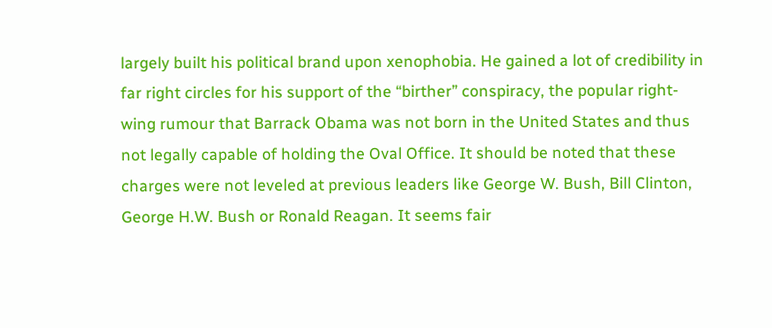largely built his political brand upon xenophobia. He gained a lot of credibility in far right circles for his support of the “birther” conspiracy, the popular right-wing rumour that Barrack Obama was not born in the United States and thus not legally capable of holding the Oval Office. It should be noted that these charges were not leveled at previous leaders like George W. Bush, Bill Clinton, George H.W. Bush or Ronald Reagan. It seems fair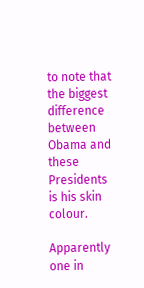to note that the biggest difference between Obama and these Presidents is his skin colour.

Apparently one in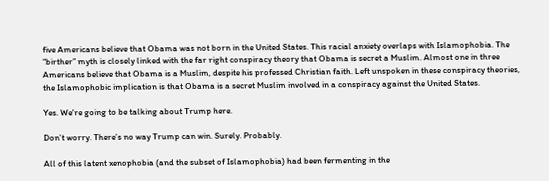five Americans believe that Obama was not born in the United States. This racial anxiety overlaps with Islamophobia. The “birther” myth is closely linked with the far right conspiracy theory that Obama is secret a Muslim. Almost one in three Americans believe that Obama is a Muslim, despite his professed Christian faith. Left unspoken in these conspiracy theories, the Islamophobic implication is that Obama is a secret Muslim involved in a conspiracy against the United States.

Yes. We're going to be talking about Trump here.

Don’t worry. There’s no way Trump can win. Surely. Probably.

All of this latent xenophobia (and the subset of Islamophobia) had been fermenting in the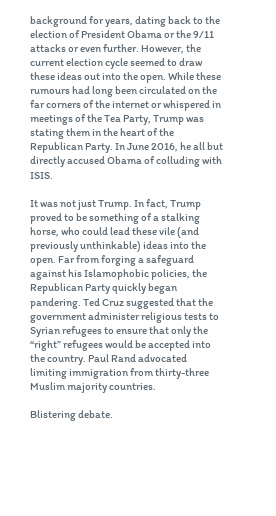background for years, dating back to the election of President Obama or the 9/11 attacks or even further. However, the current election cycle seemed to draw these ideas out into the open. While these rumours had long been circulated on the far corners of the internet or whispered in meetings of the Tea Party, Trump was stating them in the heart of the Republican Party. In June 2016, he all but directly accused Obama of colluding with ISIS.

It was not just Trump. In fact, Trump proved to be something of a stalking horse, who could lead these vile (and previously unthinkable) ideas into the open. Far from forging a safeguard against his Islamophobic policies, the Republican Party quickly began pandering. Ted Cruz suggested that the government administer religious tests to Syrian refugees to ensure that only the “right” refugees would be accepted into the country. Paul Rand advocated limiting immigration from thirty-three Muslim majority countries.

Blistering debate.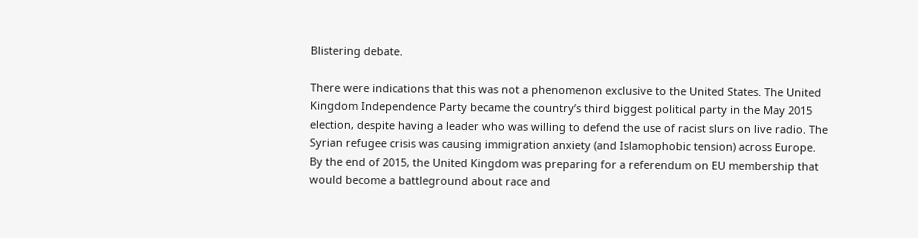Blistering debate.

There were indications that this was not a phenomenon exclusive to the United States. The United Kingdom Independence Party became the country’s third biggest political party in the May 2015 election, despite having a leader who was willing to defend the use of racist slurs on live radio. The Syrian refugee crisis was causing immigration anxiety (and Islamophobic tension) across Europe. By the end of 2015, the United Kingdom was preparing for a referendum on EU membership that would become a battleground about race and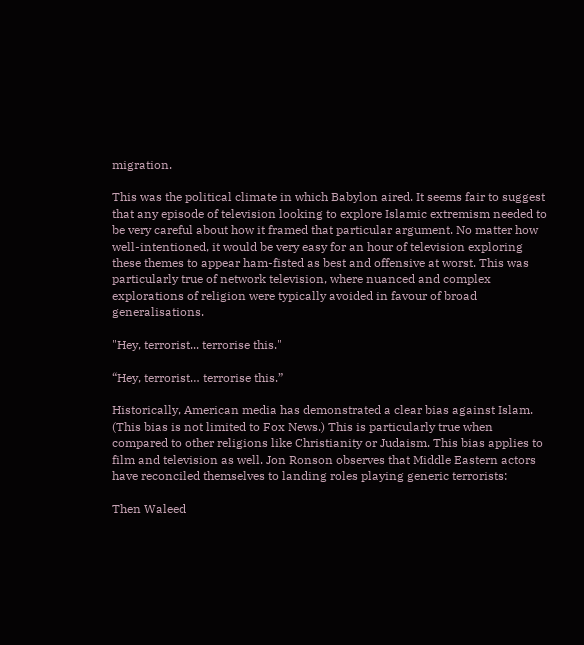migration.

This was the political climate in which Babylon aired. It seems fair to suggest that any episode of television looking to explore Islamic extremism needed to be very careful about how it framed that particular argument. No matter how well-intentioned, it would be very easy for an hour of television exploring these themes to appear ham-fisted as best and offensive at worst. This was particularly true of network television, where nuanced and complex explorations of religion were typically avoided in favour of broad generalisations.

"Hey, terrorist... terrorise this."

“Hey, terrorist… terrorise this.”

Historically, American media has demonstrated a clear bias against Islam. (This bias is not limited to Fox News.) This is particularly true when compared to other religions like Christianity or Judaism. This bias applies to film and television as well. Jon Ronson observes that Middle Eastern actors have reconciled themselves to landing roles playing generic terrorists:

Then Waleed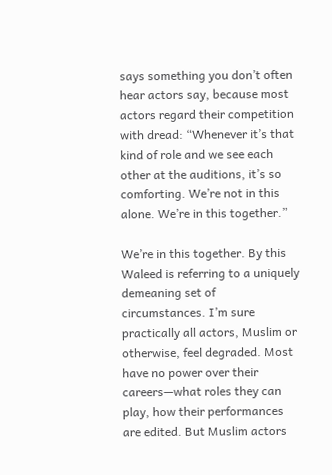says something you don’t often hear actors say, because most actors regard their competition with dread: “Whenever it’s that kind of role and we see each other at the auditions, it’s so comforting. We’re not in this alone. We’re in this together.”

We’re in this together. By this Waleed is referring to a uniquely demeaning set of circumstances. I’m sure practically all actors, Muslim or otherwise, feel degraded. Most have no power over their careers—what roles they can play, how their performances are edited. But Muslim actors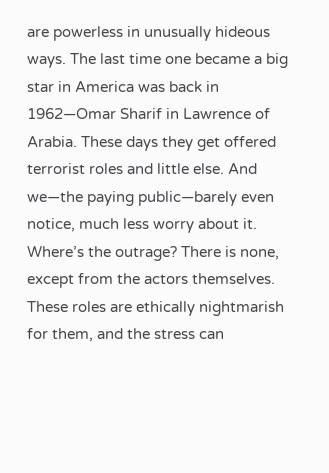are powerless in unusually hideous ways. The last time one became a big star in America was back in 1962—Omar Sharif in Lawrence of Arabia. These days they get offered terrorist roles and little else. And we—the paying public—barely even notice, much less worry about it. Where’s the outrage? There is none, except from the actors themselves. These roles are ethically nightmarish for them, and the stress can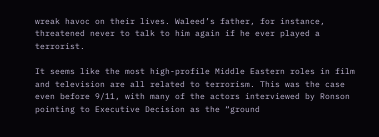wreak havoc on their lives. Waleed’s father, for instance, threatened never to talk to him again if he ever played a terrorist.

It seems like the most high-profile Middle Eastern roles in film and television are all related to terrorism. This was the case even before 9/11, with many of the actors interviewed by Ronson pointing to Executive Decision as the “ground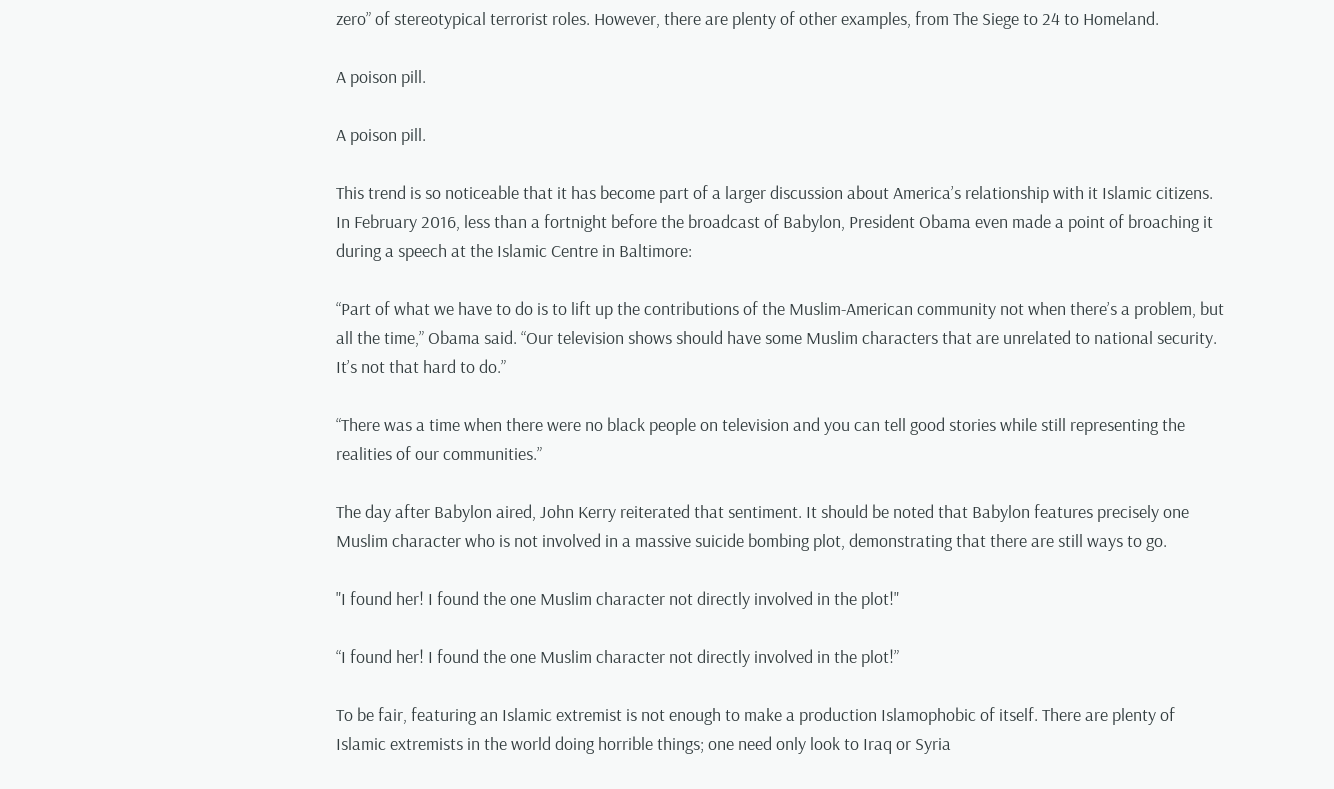zero” of stereotypical terrorist roles. However, there are plenty of other examples, from The Siege to 24 to Homeland.

A poison pill.

A poison pill.

This trend is so noticeable that it has become part of a larger discussion about America’s relationship with it Islamic citizens. In February 2016, less than a fortnight before the broadcast of Babylon, President Obama even made a point of broaching it during a speech at the Islamic Centre in Baltimore:

“Part of what we have to do is to lift up the contributions of the Muslim-American community not when there’s a problem, but all the time,” Obama said. “Our television shows should have some Muslim characters that are unrelated to national security. It’s not that hard to do.”

“There was a time when there were no black people on television and you can tell good stories while still representing the realities of our communities.”

The day after Babylon aired, John Kerry reiterated that sentiment. It should be noted that Babylon features precisely one Muslim character who is not involved in a massive suicide bombing plot, demonstrating that there are still ways to go.

"I found her! I found the one Muslim character not directly involved in the plot!"

“I found her! I found the one Muslim character not directly involved in the plot!”

To be fair, featuring an Islamic extremist is not enough to make a production Islamophobic of itself. There are plenty of Islamic extremists in the world doing horrible things; one need only look to Iraq or Syria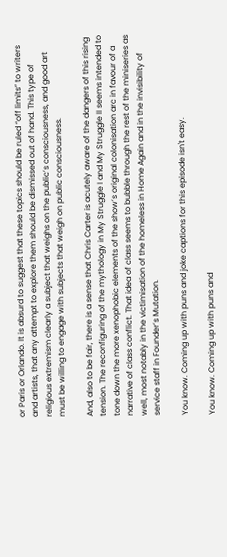or Paris or Orlando. It is absurd to suggest that these topics should be ruled “off limits” to writers and artists, that any attempt to explore them should be dismissed out of hand. This type of religious extremism clearly a subject that weighs on the public’s consciousness, and good art must be willing to engage with subjects that weigh on public consciousness.

And, also to be fair, there is a sense that Chris Carter is acutely aware of the dangers of this rising tension. The reconfiguring of the mythology in My Struggle I and My Struggle II seems intended to tone down the more xenophobic elements of the show’s original colonisation arc in favour of a narrative of class conflict. That idea of class seems to bubble through the rest of the miniseries as well, most notably in the victimisation of the homeless in Home Again and in the invisibility of service staff in Founder’s Mutation.

You know. Coming up with puns and joke captions for this episode isn't easy.

You know. Coming up with puns and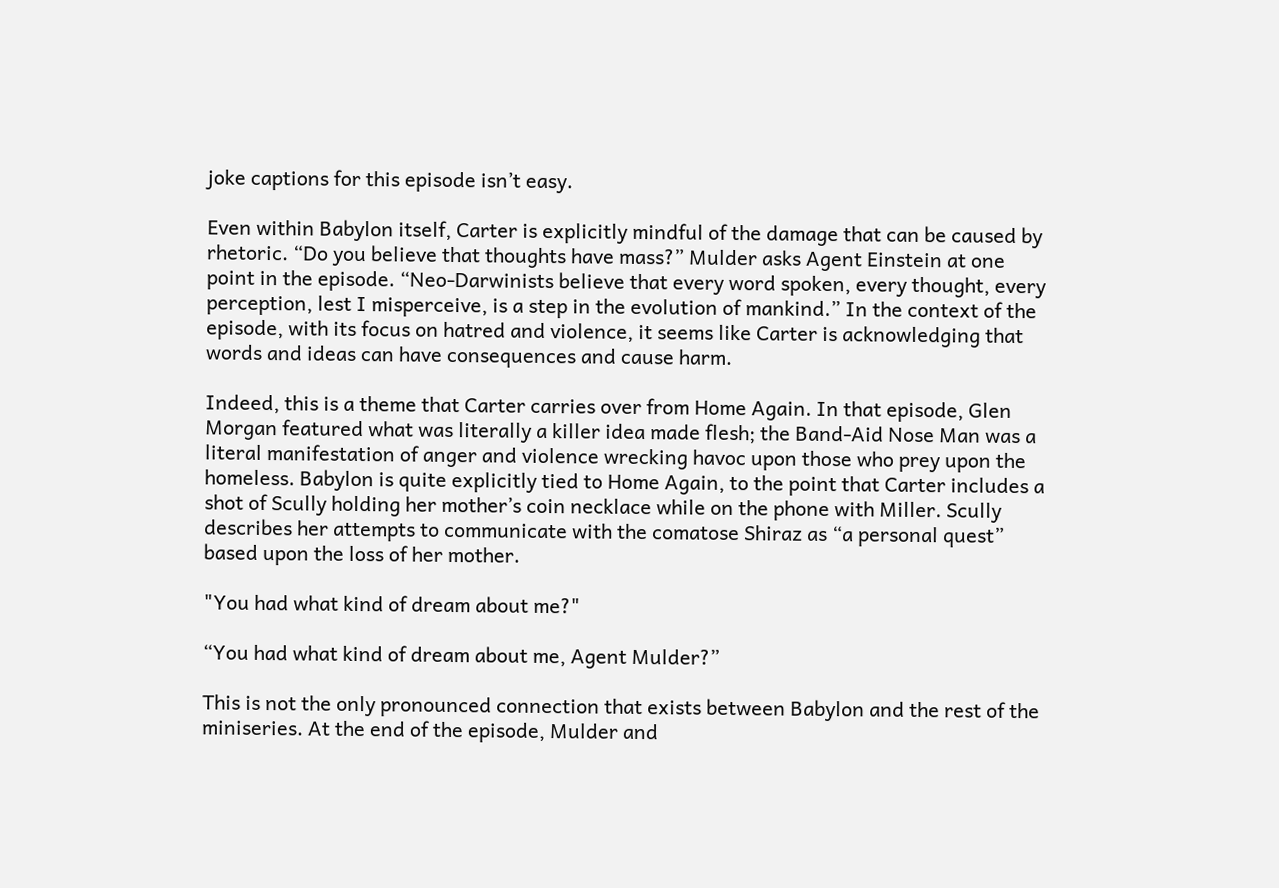joke captions for this episode isn’t easy.

Even within Babylon itself, Carter is explicitly mindful of the damage that can be caused by rhetoric. “Do you believe that thoughts have mass?” Mulder asks Agent Einstein at one point in the episode. “Neo-Darwinists believe that every word spoken, every thought, every perception, lest I misperceive, is a step in the evolution of mankind.” In the context of the episode, with its focus on hatred and violence, it seems like Carter is acknowledging that words and ideas can have consequences and cause harm.

Indeed, this is a theme that Carter carries over from Home Again. In that episode, Glen Morgan featured what was literally a killer idea made flesh; the Band-Aid Nose Man was a literal manifestation of anger and violence wrecking havoc upon those who prey upon the homeless. Babylon is quite explicitly tied to Home Again, to the point that Carter includes a shot of Scully holding her mother’s coin necklace while on the phone with Miller. Scully describes her attempts to communicate with the comatose Shiraz as “a personal quest” based upon the loss of her mother.

"You had what kind of dream about me?"

“You had what kind of dream about me, Agent Mulder?”

This is not the only pronounced connection that exists between Babylon and the rest of the miniseries. At the end of the episode, Mulder and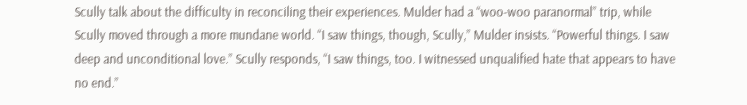Scully talk about the difficulty in reconciling their experiences. Mulder had a “woo-woo paranormal” trip, while Scully moved through a more mundane world. “I saw things, though, Scully,” Mulder insists. “Powerful things. I saw deep and unconditional love.” Scully responds, “I saw things, too. I witnessed unqualified hate that appears to have no end.”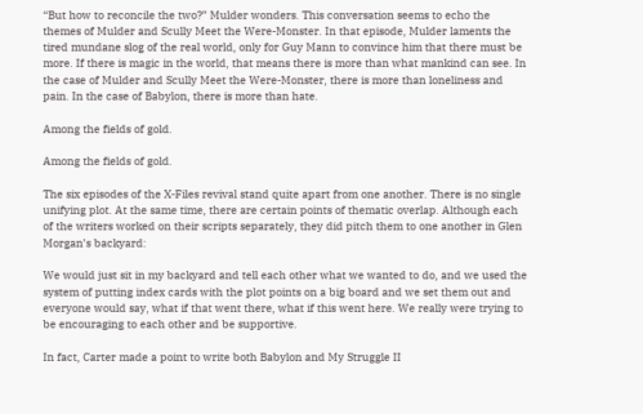“But how to reconcile the two?” Mulder wonders. This conversation seems to echo the themes of Mulder and Scully Meet the Were-Monster. In that episode, Mulder laments the tired mundane slog of the real world, only for Guy Mann to convince him that there must be more. If there is magic in the world, that means there is more than what mankind can see. In the case of Mulder and Scully Meet the Were-Monster, there is more than loneliness and pain. In the case of Babylon, there is more than hate.

Among the fields of gold.

Among the fields of gold.

The six episodes of the X-Files revival stand quite apart from one another. There is no single unifying plot. At the same time, there are certain points of thematic overlap. Although each of the writers worked on their scripts separately, they did pitch them to one another in Glen Morgan’s backyard:

We would just sit in my backyard and tell each other what we wanted to do, and we used the system of putting index cards with the plot points on a big board and we set them out and everyone would say, what if that went there, what if this went here. We really were trying to be encouraging to each other and be supportive.

In fact, Carter made a point to write both Babylon and My Struggle II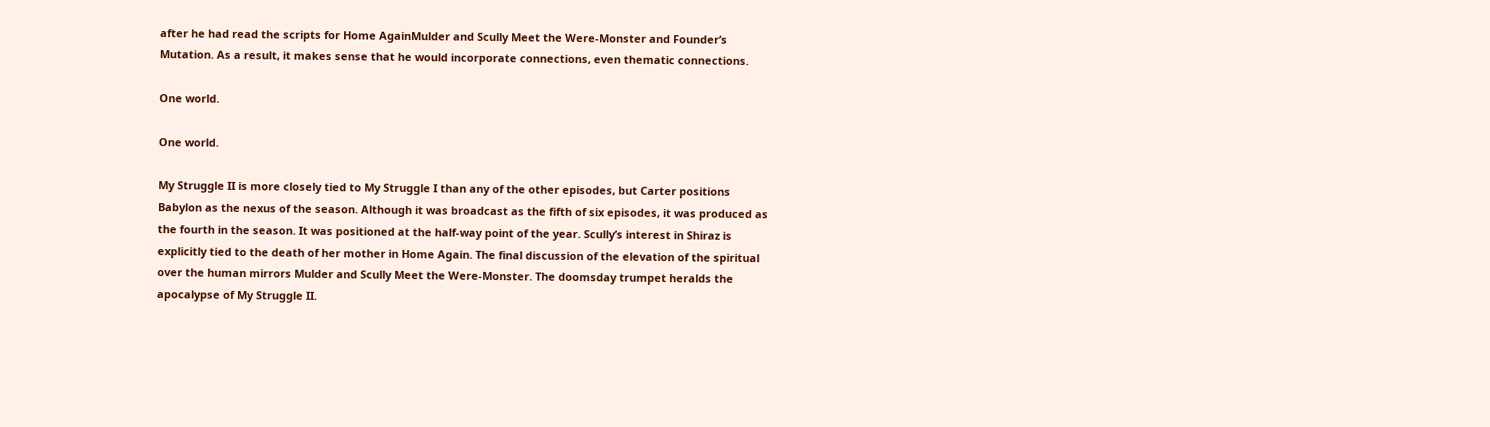after he had read the scripts for Home AgainMulder and Scully Meet the Were-Monster and Founder’s Mutation. As a result, it makes sense that he would incorporate connections, even thematic connections.

One world.

One world.

My Struggle II is more closely tied to My Struggle I than any of the other episodes, but Carter positions Babylon as the nexus of the season. Although it was broadcast as the fifth of six episodes, it was produced as the fourth in the season. It was positioned at the half-way point of the year. Scully’s interest in Shiraz is explicitly tied to the death of her mother in Home Again. The final discussion of the elevation of the spiritual over the human mirrors Mulder and Scully Meet the Were-Monster. The doomsday trumpet heralds the apocalypse of My Struggle II.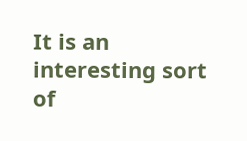It is an interesting sort of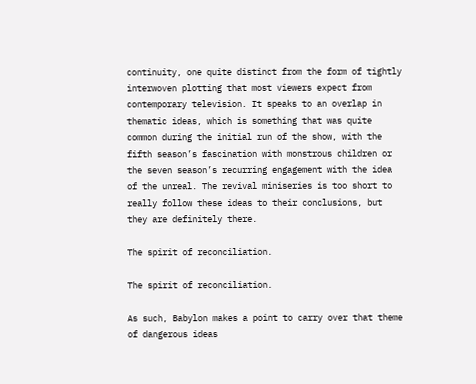continuity, one quite distinct from the form of tightly interwoven plotting that most viewers expect from contemporary television. It speaks to an overlap in thematic ideas, which is something that was quite common during the initial run of the show, with the fifth season’s fascination with monstrous children or the seven season’s recurring engagement with the idea of the unreal. The revival miniseries is too short to really follow these ideas to their conclusions, but they are definitely there.

The spirit of reconciliation.

The spirit of reconciliation.

As such, Babylon makes a point to carry over that theme of dangerous ideas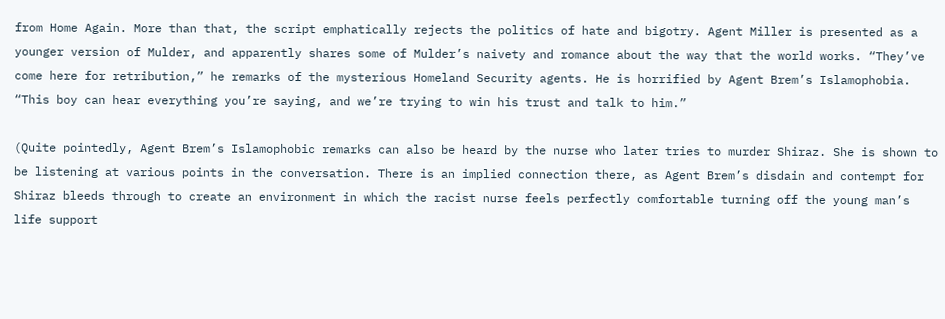from Home Again. More than that, the script emphatically rejects the politics of hate and bigotry. Agent Miller is presented as a younger version of Mulder, and apparently shares some of Mulder’s naivety and romance about the way that the world works. “They’ve come here for retribution,” he remarks of the mysterious Homeland Security agents. He is horrified by Agent Brem’s Islamophobia. “This boy can hear everything you’re saying, and we’re trying to win his trust and talk to him.”

(Quite pointedly, Agent Brem’s Islamophobic remarks can also be heard by the nurse who later tries to murder Shiraz. She is shown to be listening at various points in the conversation. There is an implied connection there, as Agent Brem’s disdain and contempt for Shiraz bleeds through to create an environment in which the racist nurse feels perfectly comfortable turning off the young man’s life support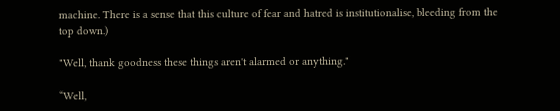machine. There is a sense that this culture of fear and hatred is institutionalise, bleeding from the top down.)

"Well, thank goodness these things aren't alarmed or anything."

“Well,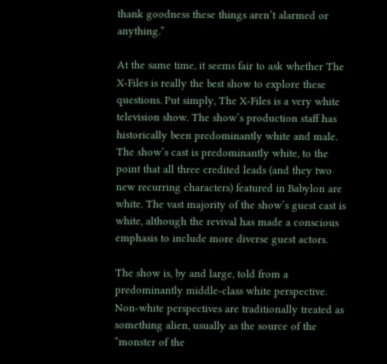thank goodness these things aren’t alarmed or anything.”

At the same time, it seems fair to ask whether The X-Files is really the best show to explore these questions. Put simply, The X-Files is a very white television show. The show’s production staff has historically been predominantly white and male. The show’s cast is predominantly white, to the point that all three credited leads (and they two new recurring characters) featured in Babylon are white. The vast majority of the show’s guest cast is white, although the revival has made a conscious emphasis to include more diverse guest actors.

The show is, by and large, told from a predominantly middle-class white perspective. Non-white perspectives are traditionally treated as something alien, usually as the source of the “monster of the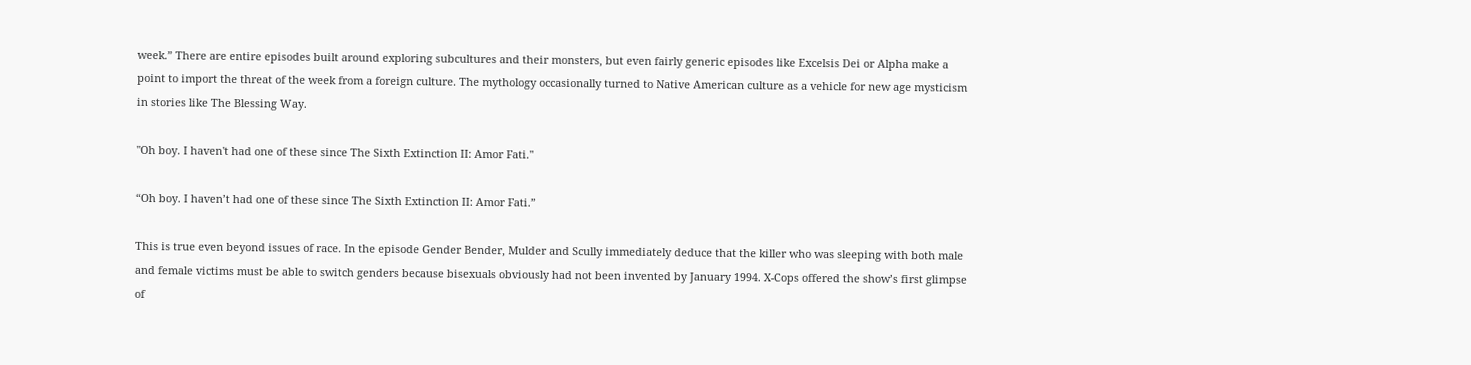week.” There are entire episodes built around exploring subcultures and their monsters, but even fairly generic episodes like Excelsis Dei or Alpha make a point to import the threat of the week from a foreign culture. The mythology occasionally turned to Native American culture as a vehicle for new age mysticism in stories like The Blessing Way.

"Oh boy. I haven't had one of these since The Sixth Extinction II: Amor Fati."

“Oh boy. I haven’t had one of these since The Sixth Extinction II: Amor Fati.”

This is true even beyond issues of race. In the episode Gender Bender, Mulder and Scully immediately deduce that the killer who was sleeping with both male and female victims must be able to switch genders because bisexuals obviously had not been invented by January 1994. X-Cops offered the show’s first glimpse of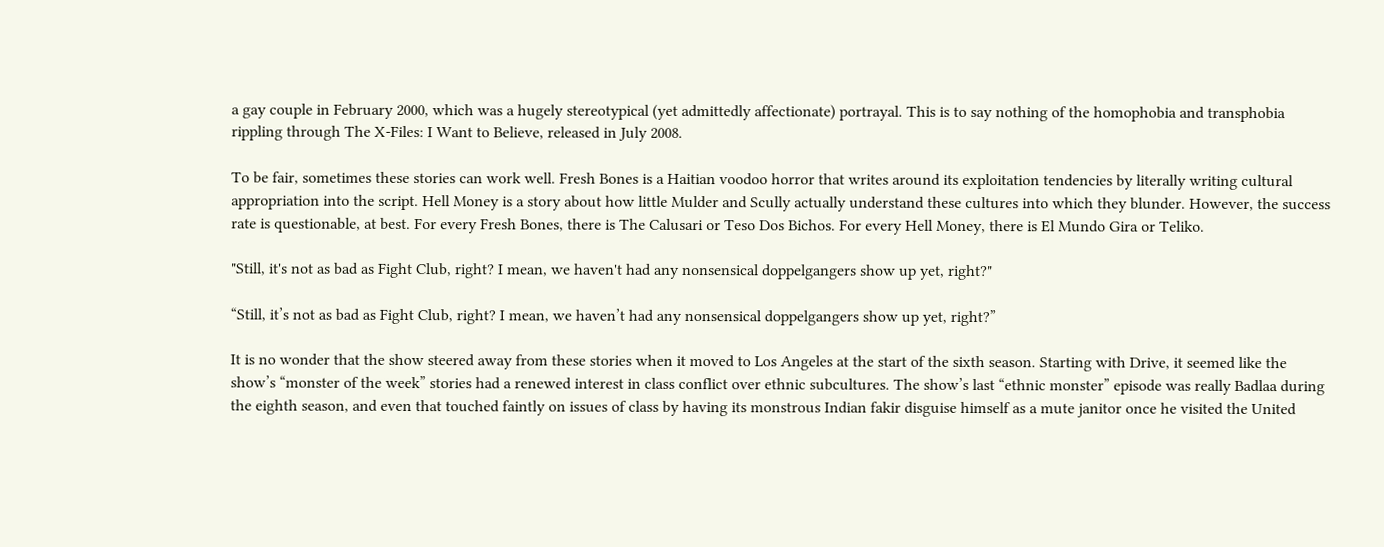a gay couple in February 2000, which was a hugely stereotypical (yet admittedly affectionate) portrayal. This is to say nothing of the homophobia and transphobia rippling through The X-Files: I Want to Believe, released in July 2008.

To be fair, sometimes these stories can work well. Fresh Bones is a Haitian voodoo horror that writes around its exploitation tendencies by literally writing cultural appropriation into the script. Hell Money is a story about how little Mulder and Scully actually understand these cultures into which they blunder. However, the success rate is questionable, at best. For every Fresh Bones, there is The Calusari or Teso Dos Bichos. For every Hell Money, there is El Mundo Gira or Teliko.

"Still, it's not as bad as Fight Club, right? I mean, we haven't had any nonsensical doppelgangers show up yet, right?"

“Still, it’s not as bad as Fight Club, right? I mean, we haven’t had any nonsensical doppelgangers show up yet, right?”

It is no wonder that the show steered away from these stories when it moved to Los Angeles at the start of the sixth season. Starting with Drive, it seemed like the show’s “monster of the week” stories had a renewed interest in class conflict over ethnic subcultures. The show’s last “ethnic monster” episode was really Badlaa during the eighth season, and even that touched faintly on issues of class by having its monstrous Indian fakir disguise himself as a mute janitor once he visited the United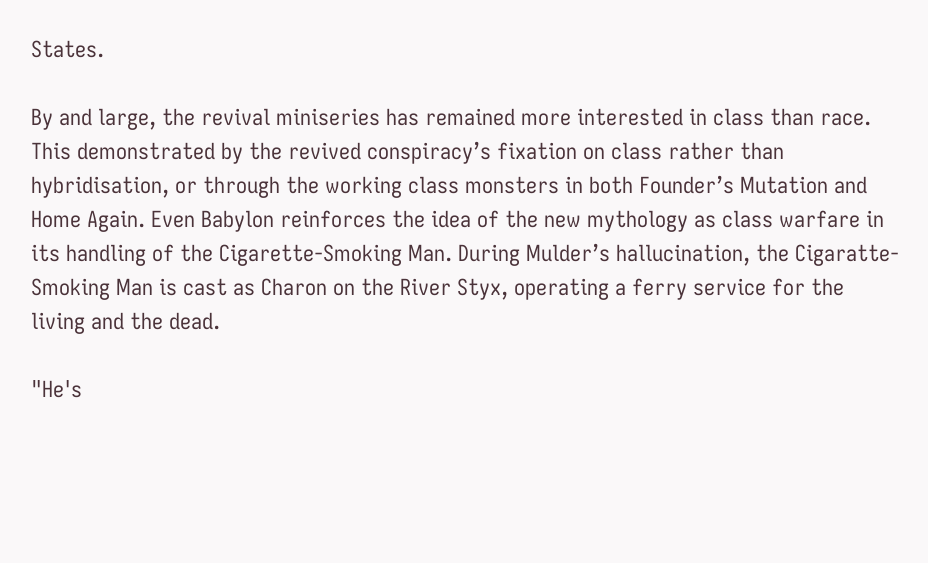States.

By and large, the revival miniseries has remained more interested in class than race. This demonstrated by the revived conspiracy’s fixation on class rather than hybridisation, or through the working class monsters in both Founder’s Mutation and Home Again. Even Babylon reinforces the idea of the new mythology as class warfare in its handling of the Cigarette-Smoking Man. During Mulder’s hallucination, the Cigaratte-Smoking Man is cast as Charon on the River Styx, operating a ferry service for the living and the dead.

"He's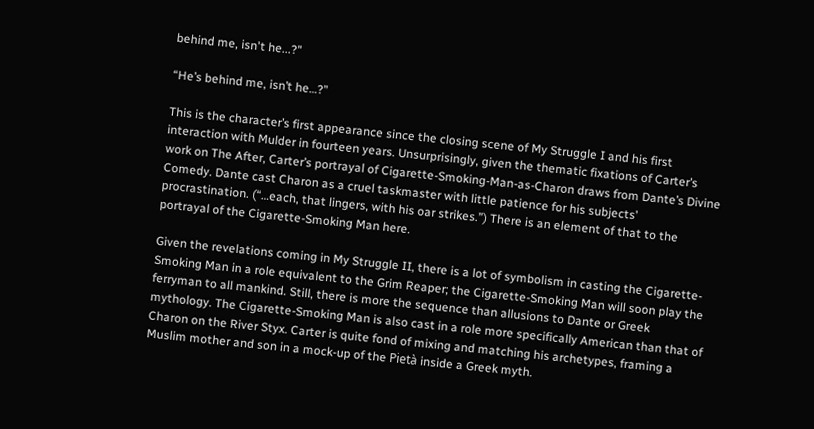behind me, isn't he...?"

“He’s behind me, isn’t he…?”

This is the character’s first appearance since the closing scene of My Struggle I and his first interaction with Mulder in fourteen years. Unsurprisingly, given the thematic fixations of Carter’s work on The After, Carter’s portrayal of Cigarette-Smoking-Man-as-Charon draws from Dante’s Divine Comedy. Dante cast Charon as a cruel taskmaster with little patience for his subjects’ procrastination. (“…each, that lingers, with his oar strikes.”) There is an element of that to the portrayal of the Cigarette-Smoking Man here.

Given the revelations coming in My Struggle II, there is a lot of symbolism in casting the Cigarette-Smoking Man in a role equivalent to the Grim Reaper; the Cigarette-Smoking Man will soon play the ferryman to all mankind. Still, there is more the sequence than allusions to Dante or Greek mythology. The Cigarette-Smoking Man is also cast in a role more specifically American than that of Charon on the River Styx. Carter is quite fond of mixing and matching his archetypes, framing a Muslim mother and son in a mock-up of the Pietà inside a Greek myth.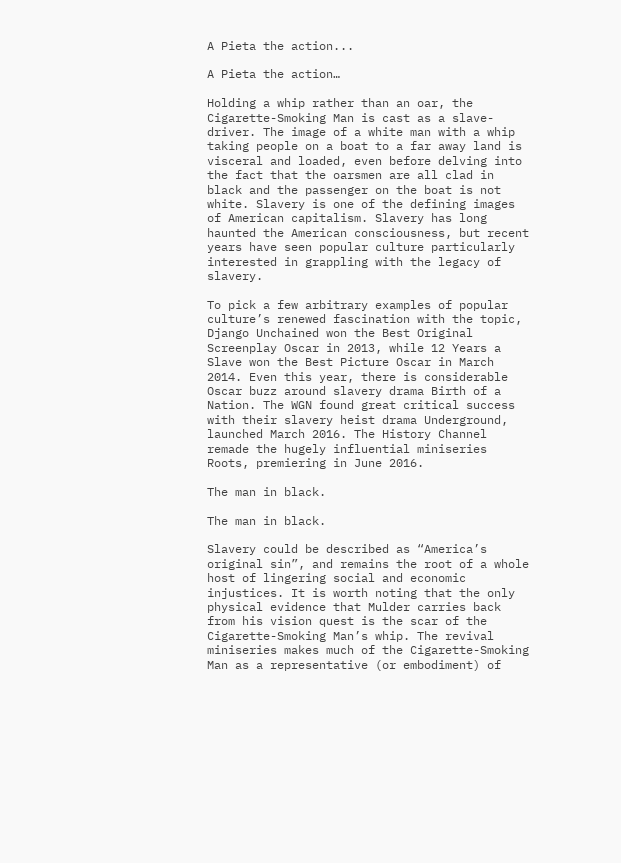A Pieta the action...

A Pieta the action…

Holding a whip rather than an oar, the Cigarette-Smoking Man is cast as a slave-driver. The image of a white man with a whip taking people on a boat to a far away land is visceral and loaded, even before delving into the fact that the oarsmen are all clad in black and the passenger on the boat is not white. Slavery is one of the defining images of American capitalism. Slavery has long haunted the American consciousness, but recent years have seen popular culture particularly interested in grappling with the legacy of slavery.

To pick a few arbitrary examples of popular culture’s renewed fascination with the topic, Django Unchained won the Best Original Screenplay Oscar in 2013, while 12 Years a Slave won the Best Picture Oscar in March 2014. Even this year, there is considerable Oscar buzz around slavery drama Birth of a Nation. The WGN found great critical success with their slavery heist drama Underground, launched March 2016. The History Channel remade the hugely influential miniseries Roots, premiering in June 2016.

The man in black.

The man in black.

Slavery could be described as “America’s original sin”, and remains the root of a whole host of lingering social and economic injustices. It is worth noting that the only physical evidence that Mulder carries back from his vision quest is the scar of the Cigarette-Smoking Man’s whip. The revival miniseries makes much of the Cigarette-Smoking Man as a representative (or embodiment) of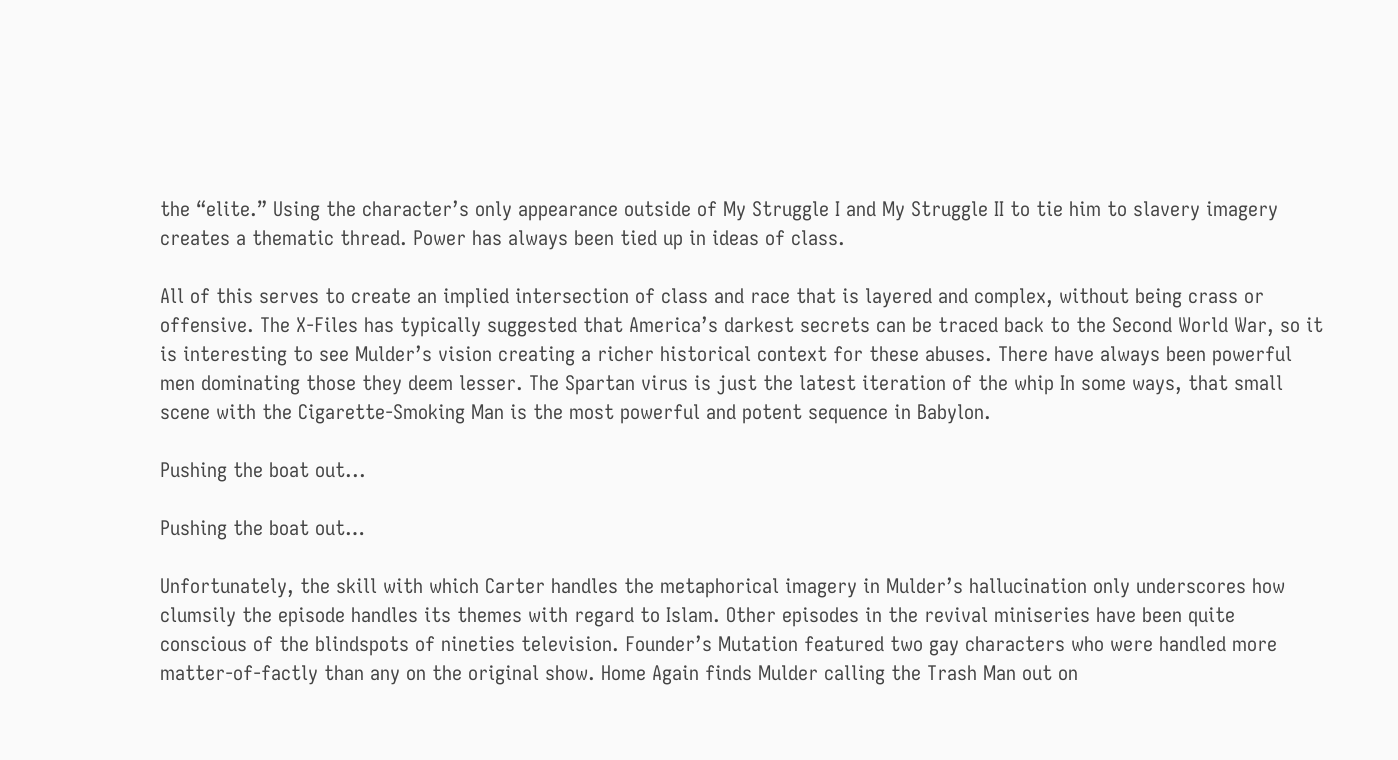the “elite.” Using the character’s only appearance outside of My Struggle I and My Struggle II to tie him to slavery imagery creates a thematic thread. Power has always been tied up in ideas of class.

All of this serves to create an implied intersection of class and race that is layered and complex, without being crass or offensive. The X-Files has typically suggested that America’s darkest secrets can be traced back to the Second World War, so it is interesting to see Mulder’s vision creating a richer historical context for these abuses. There have always been powerful men dominating those they deem lesser. The Spartan virus is just the latest iteration of the whip In some ways, that small scene with the Cigarette-Smoking Man is the most powerful and potent sequence in Babylon.

Pushing the boat out...

Pushing the boat out…

Unfortunately, the skill with which Carter handles the metaphorical imagery in Mulder’s hallucination only underscores how clumsily the episode handles its themes with regard to Islam. Other episodes in the revival miniseries have been quite conscious of the blindspots of nineties television. Founder’s Mutation featured two gay characters who were handled more matter-of-factly than any on the original show. Home Again finds Mulder calling the Trash Man out on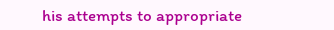his attempts to appropriate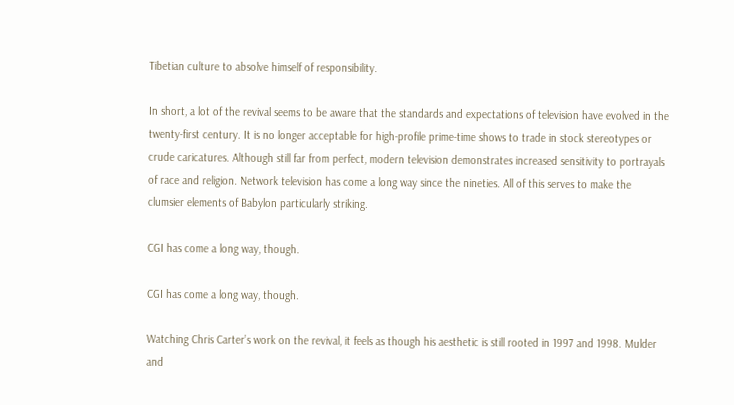Tibetian culture to absolve himself of responsibility.

In short, a lot of the revival seems to be aware that the standards and expectations of television have evolved in the twenty-first century. It is no longer acceptable for high-profile prime-time shows to trade in stock stereotypes or crude caricatures. Although still far from perfect, modern television demonstrates increased sensitivity to portrayals of race and religion. Network television has come a long way since the nineties. All of this serves to make the clumsier elements of Babylon particularly striking.

CGI has come a long way, though.

CGI has come a long way, though.

Watching Chris Carter’s work on the revival, it feels as though his aesthetic is still rooted in 1997 and 1998. Mulder and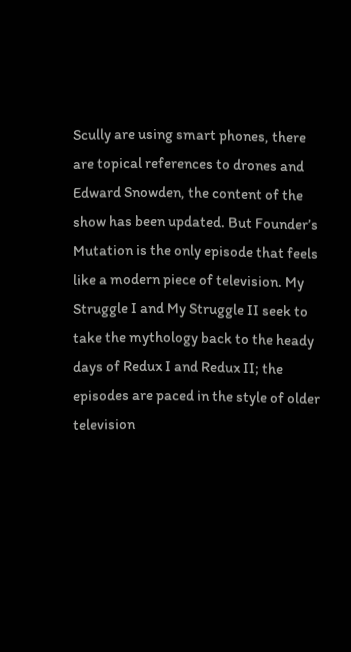Scully are using smart phones, there are topical references to drones and Edward Snowden, the content of the show has been updated. But Founder’s Mutation is the only episode that feels like a modern piece of television. My Struggle I and My Struggle II seek to take the mythology back to the heady days of Redux I and Redux II; the episodes are paced in the style of older television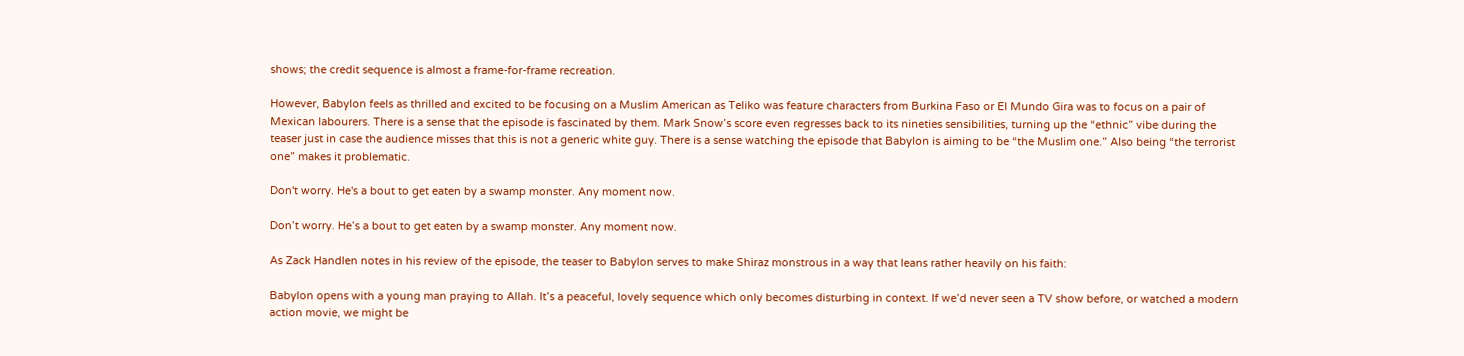shows; the credit sequence is almost a frame-for-frame recreation.

However, Babylon feels as thrilled and excited to be focusing on a Muslim American as Teliko was feature characters from Burkina Faso or El Mundo Gira was to focus on a pair of Mexican labourers. There is a sense that the episode is fascinated by them. Mark Snow’s score even regresses back to its nineties sensibilities, turning up the “ethnic” vibe during the teaser just in case the audience misses that this is not a generic white guy. There is a sense watching the episode that Babylon is aiming to be “the Muslim one.” Also being “the terrorist one” makes it problematic.

Don't worry. He's a bout to get eaten by a swamp monster. Any moment now.

Don’t worry. He’s a bout to get eaten by a swamp monster. Any moment now.

As Zack Handlen notes in his review of the episode, the teaser to Babylon serves to make Shiraz monstrous in a way that leans rather heavily on his faith:

Babylon opens with a young man praying to Allah. It’s a peaceful, lovely sequence which only becomes disturbing in context. If we’d never seen a TV show before, or watched a modern action movie, we might be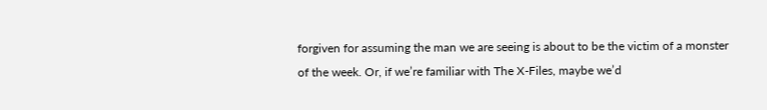forgiven for assuming the man we are seeing is about to be the victim of a monster of the week. Or, if we’re familiar with The X-Files, maybe we’d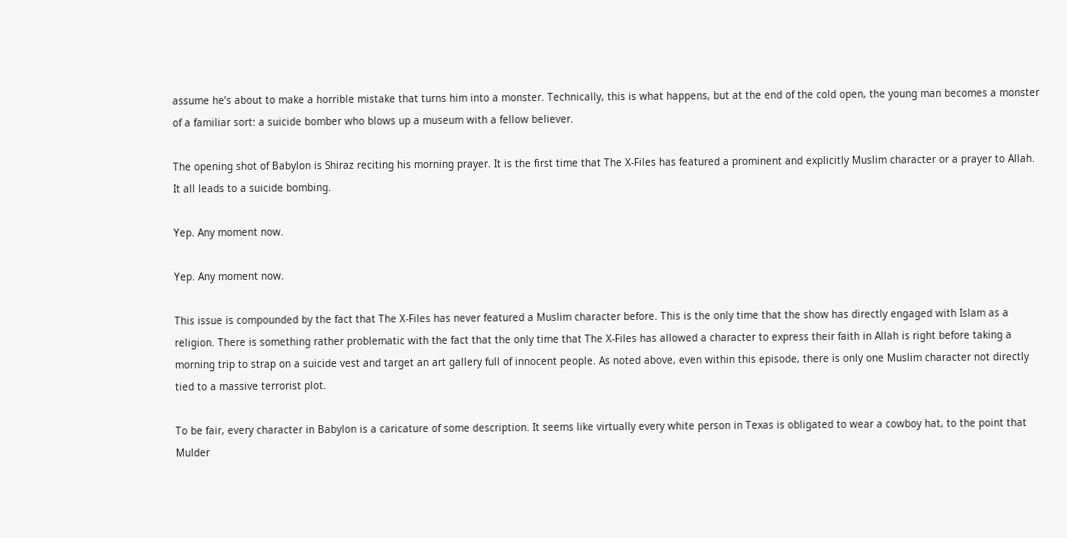assume he’s about to make a horrible mistake that turns him into a monster. Technically, this is what happens, but at the end of the cold open, the young man becomes a monster of a familiar sort: a suicide bomber who blows up a museum with a fellow believer.

The opening shot of Babylon is Shiraz reciting his morning prayer. It is the first time that The X-Files has featured a prominent and explicitly Muslim character or a prayer to Allah. It all leads to a suicide bombing.

Yep. Any moment now.

Yep. Any moment now.

This issue is compounded by the fact that The X-Files has never featured a Muslim character before. This is the only time that the show has directly engaged with Islam as a religion. There is something rather problematic with the fact that the only time that The X-Files has allowed a character to express their faith in Allah is right before taking a morning trip to strap on a suicide vest and target an art gallery full of innocent people. As noted above, even within this episode, there is only one Muslim character not directly tied to a massive terrorist plot.

To be fair, every character in Babylon is a caricature of some description. It seems like virtually every white person in Texas is obligated to wear a cowboy hat, to the point that Mulder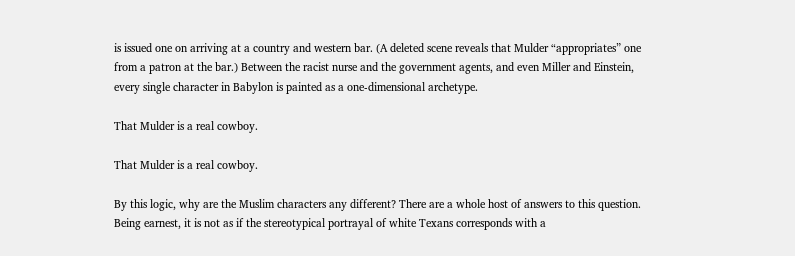is issued one on arriving at a country and western bar. (A deleted scene reveals that Mulder “appropriates” one from a patron at the bar.) Between the racist nurse and the government agents, and even Miller and Einstein, every single character in Babylon is painted as a one-dimensional archetype.

That Mulder is a real cowboy.

That Mulder is a real cowboy.

By this logic, why are the Muslim characters any different? There are a whole host of answers to this question. Being earnest, it is not as if the stereotypical portrayal of white Texans corresponds with a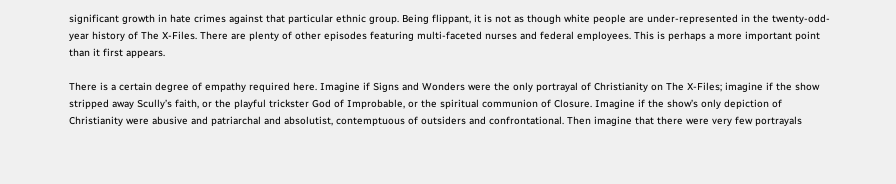significant growth in hate crimes against that particular ethnic group. Being flippant, it is not as though white people are under-represented in the twenty-odd-year history of The X-Files. There are plenty of other episodes featuring multi-faceted nurses and federal employees. This is perhaps a more important point than it first appears.

There is a certain degree of empathy required here. Imagine if Signs and Wonders were the only portrayal of Christianity on The X-Files; imagine if the show stripped away Scully’s faith, or the playful trickster God of Improbable, or the spiritual communion of Closure. Imagine if the show’s only depiction of Christianity were abusive and patriarchal and absolutist, contemptuous of outsiders and confrontational. Then imagine that there were very few portrayals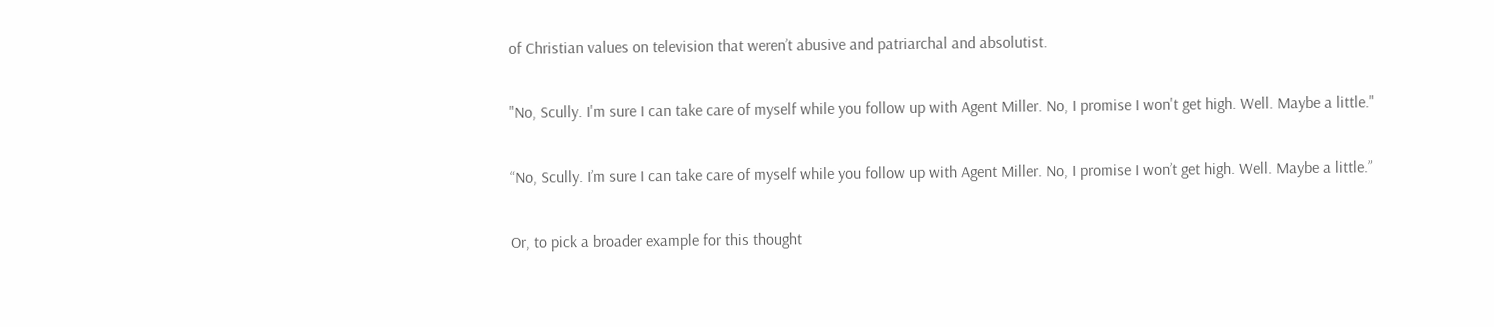of Christian values on television that weren’t abusive and patriarchal and absolutist.

"No, Scully. I'm sure I can take care of myself while you follow up with Agent Miller. No, I promise I won't get high. Well. Maybe a little."

“No, Scully. I’m sure I can take care of myself while you follow up with Agent Miller. No, I promise I won’t get high. Well. Maybe a little.”

Or, to pick a broader example for this thought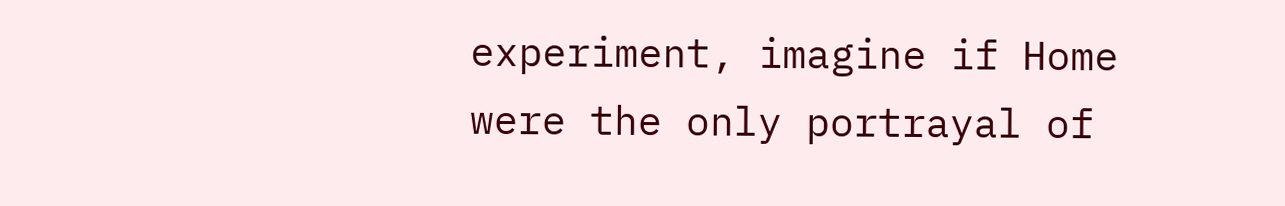experiment, imagine if Home were the only portrayal of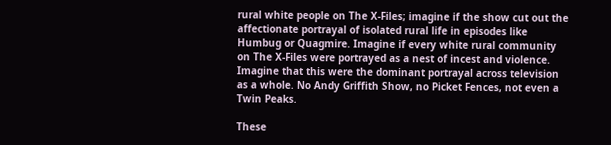rural white people on The X-Files; imagine if the show cut out the affectionate portrayal of isolated rural life in episodes like Humbug or Quagmire. Imagine if every white rural community on The X-Files were portrayed as a nest of incest and violence. Imagine that this were the dominant portrayal across television as a whole. No Andy Griffith Show, no Picket Fences, not even a Twin Peaks.

These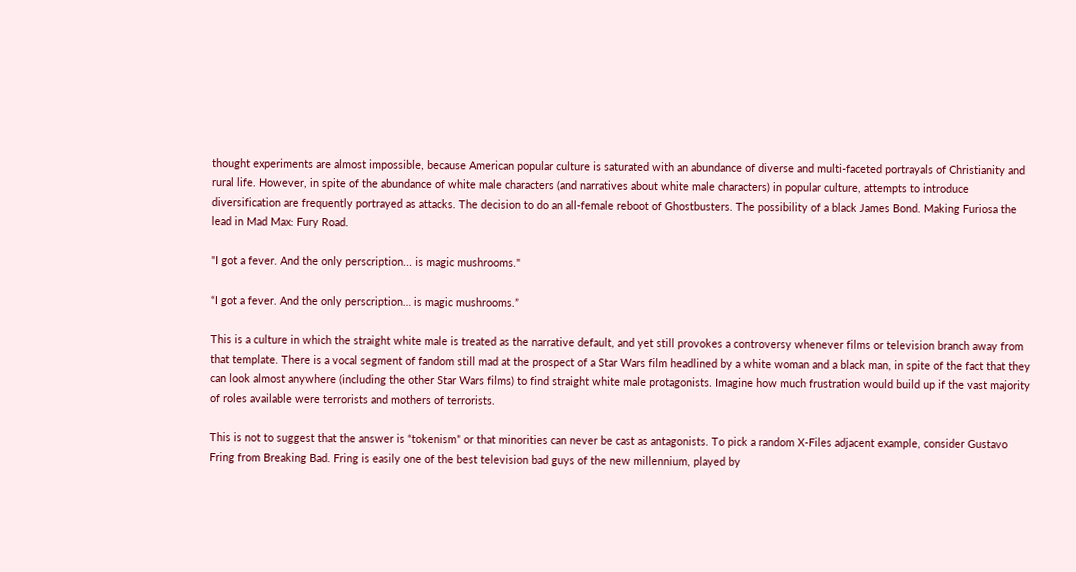thought experiments are almost impossible, because American popular culture is saturated with an abundance of diverse and multi-faceted portrayals of Christianity and rural life. However, in spite of the abundance of white male characters (and narratives about white male characters) in popular culture, attempts to introduce diversification are frequently portrayed as attacks. The decision to do an all-female reboot of Ghostbusters. The possibility of a black James Bond. Making Furiosa the lead in Mad Max: Fury Road.

"I got a fever. And the only perscription... is magic mushrooms."

“I got a fever. And the only perscription… is magic mushrooms.”

This is a culture in which the straight white male is treated as the narrative default, and yet still provokes a controversy whenever films or television branch away from that template. There is a vocal segment of fandom still mad at the prospect of a Star Wars film headlined by a white woman and a black man, in spite of the fact that they can look almost anywhere (including the other Star Wars films) to find straight white male protagonists. Imagine how much frustration would build up if the vast majority of roles available were terrorists and mothers of terrorists.

This is not to suggest that the answer is “tokenism” or that minorities can never be cast as antagonists. To pick a random X-Files adjacent example, consider Gustavo Fring from Breaking Bad. Fring is easily one of the best television bad guys of the new millennium, played by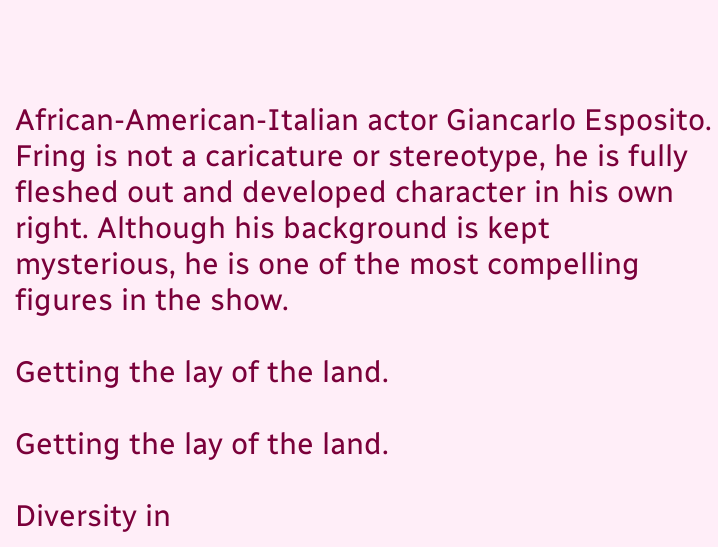African-American-Italian actor Giancarlo Esposito. Fring is not a caricature or stereotype, he is fully fleshed out and developed character in his own right. Although his background is kept mysterious, he is one of the most compelling figures in the show.

Getting the lay of the land.

Getting the lay of the land.

Diversity in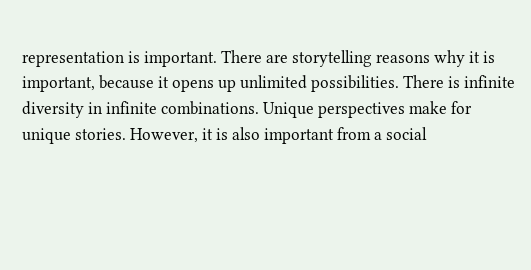representation is important. There are storytelling reasons why it is important, because it opens up unlimited possibilities. There is infinite diversity in infinite combinations. Unique perspectives make for unique stories. However, it is also important from a social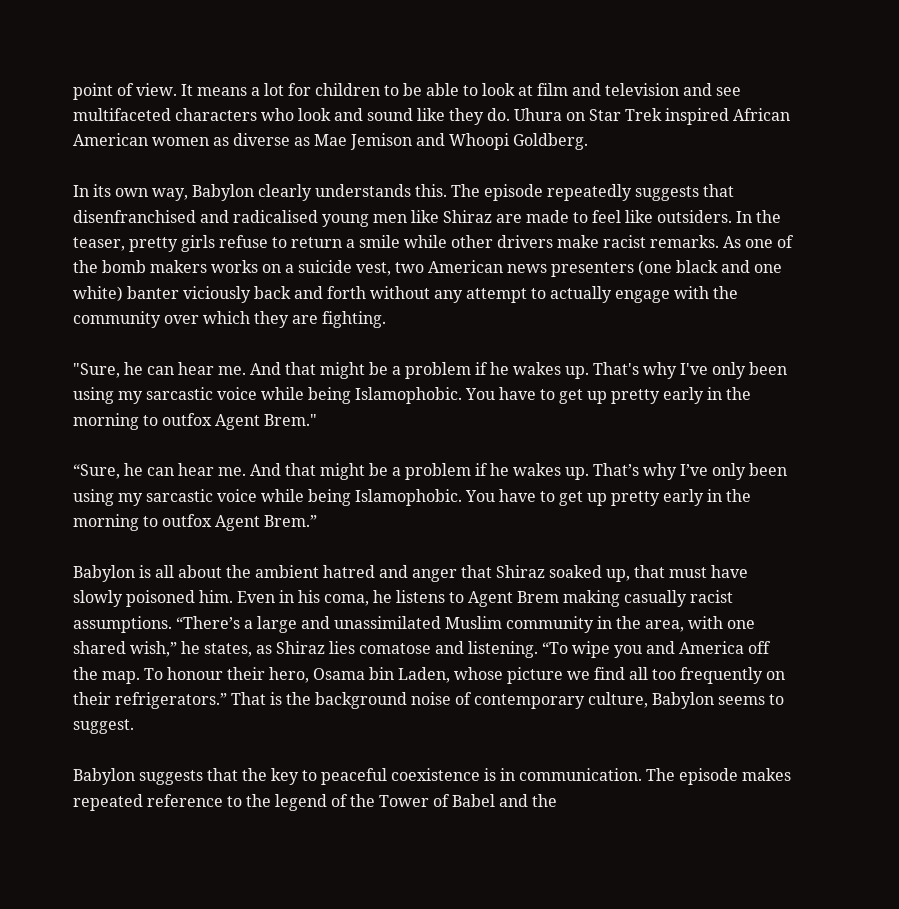point of view. It means a lot for children to be able to look at film and television and see multifaceted characters who look and sound like they do. Uhura on Star Trek inspired African American women as diverse as Mae Jemison and Whoopi Goldberg.

In its own way, Babylon clearly understands this. The episode repeatedly suggests that disenfranchised and radicalised young men like Shiraz are made to feel like outsiders. In the teaser, pretty girls refuse to return a smile while other drivers make racist remarks. As one of the bomb makers works on a suicide vest, two American news presenters (one black and one white) banter viciously back and forth without any attempt to actually engage with the community over which they are fighting.

"Sure, he can hear me. And that might be a problem if he wakes up. That's why I've only been using my sarcastic voice while being Islamophobic. You have to get up pretty early in the morning to outfox Agent Brem."

“Sure, he can hear me. And that might be a problem if he wakes up. That’s why I’ve only been using my sarcastic voice while being Islamophobic. You have to get up pretty early in the morning to outfox Agent Brem.”

Babylon is all about the ambient hatred and anger that Shiraz soaked up, that must have slowly poisoned him. Even in his coma, he listens to Agent Brem making casually racist assumptions. “There’s a large and unassimilated Muslim community in the area, with one shared wish,” he states, as Shiraz lies comatose and listening. “To wipe you and America off the map. To honour their hero, Osama bin Laden, whose picture we find all too frequently on their refrigerators.” That is the background noise of contemporary culture, Babylon seems to suggest.

Babylon suggests that the key to peaceful coexistence is in communication. The episode makes repeated reference to the legend of the Tower of Babel and the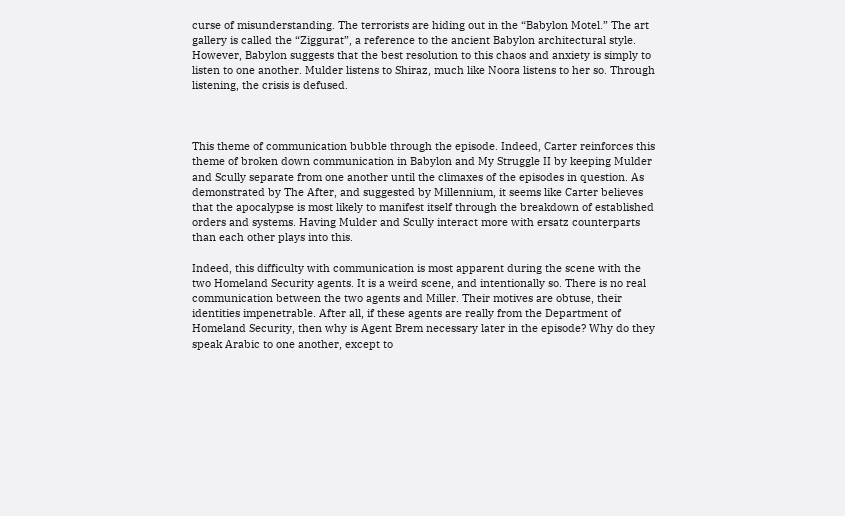curse of misunderstanding. The terrorists are hiding out in the “Babylon Motel.” The art gallery is called the “Ziggurat”, a reference to the ancient Babylon architectural style. However, Babylon suggests that the best resolution to this chaos and anxiety is simply to listen to one another. Mulder listens to Shiraz, much like Noora listens to her so. Through listening, the crisis is defused.



This theme of communication bubble through the episode. Indeed, Carter reinforces this theme of broken down communication in Babylon and My Struggle II by keeping Mulder and Scully separate from one another until the climaxes of the episodes in question. As demonstrated by The After, and suggested by Millennium, it seems like Carter believes that the apocalypse is most likely to manifest itself through the breakdown of established orders and systems. Having Mulder and Scully interact more with ersatz counterparts than each other plays into this.

Indeed, this difficulty with communication is most apparent during the scene with the two Homeland Security agents. It is a weird scene, and intentionally so. There is no real communication between the two agents and Miller. Their motives are obtuse, their identities impenetrable. After all, if these agents are really from the Department of Homeland Security, then why is Agent Brem necessary later in the episode? Why do they speak Arabic to one another, except to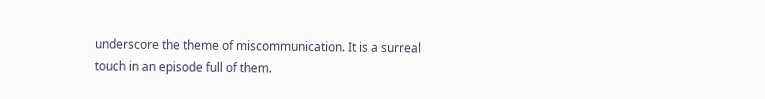underscore the theme of miscommunication. It is a surreal touch in an episode full of them.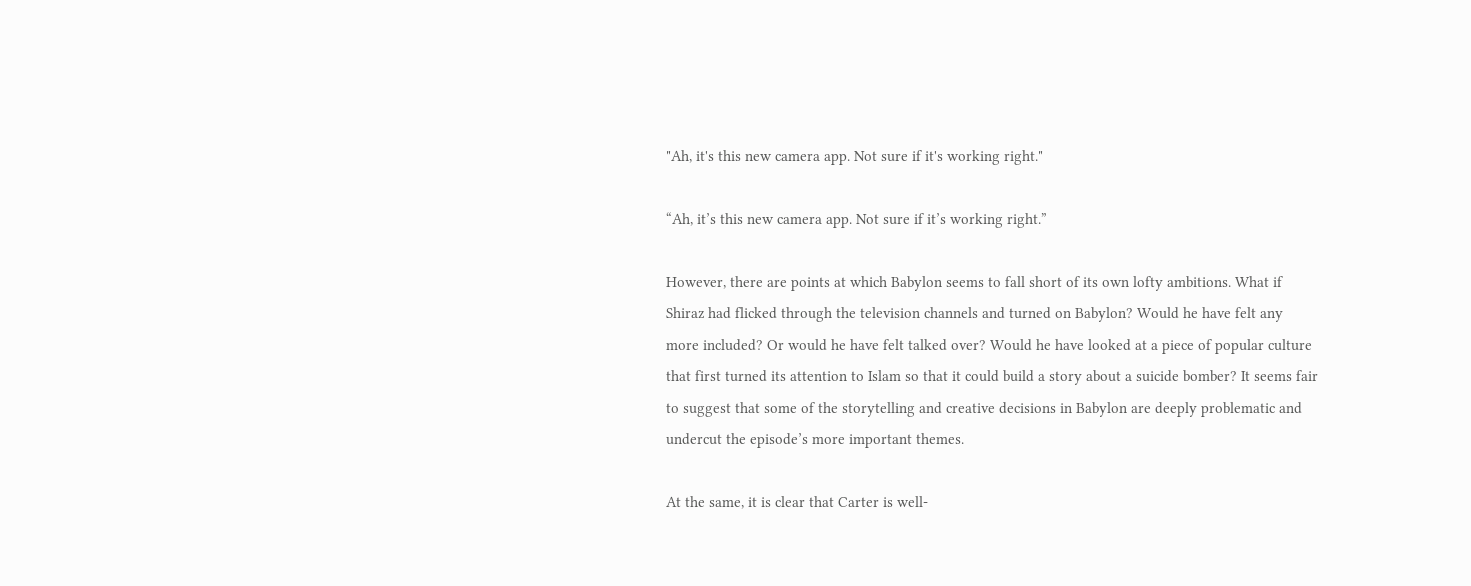"Ah, it's this new camera app. Not sure if it's working right."

“Ah, it’s this new camera app. Not sure if it’s working right.”

However, there are points at which Babylon seems to fall short of its own lofty ambitions. What if Shiraz had flicked through the television channels and turned on Babylon? Would he have felt any more included? Or would he have felt talked over? Would he have looked at a piece of popular culture that first turned its attention to Islam so that it could build a story about a suicide bomber? It seems fair to suggest that some of the storytelling and creative decisions in Babylon are deeply problematic and undercut the episode’s more important themes.

At the same, it is clear that Carter is well-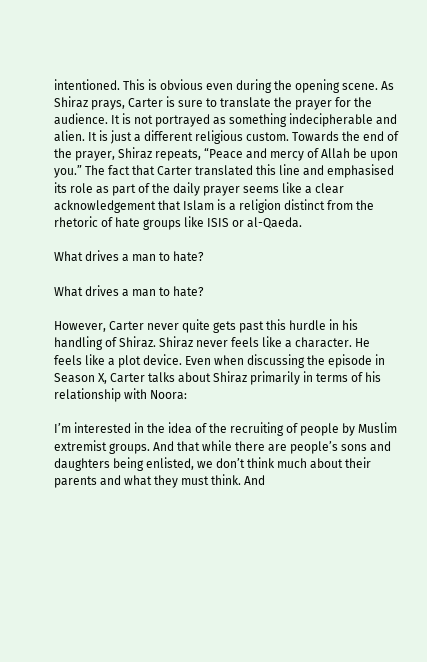intentioned. This is obvious even during the opening scene. As Shiraz prays, Carter is sure to translate the prayer for the audience. It is not portrayed as something indecipherable and alien. It is just a different religious custom. Towards the end of the prayer, Shiraz repeats, “Peace and mercy of Allah be upon you.” The fact that Carter translated this line and emphasised its role as part of the daily prayer seems like a clear acknowledgement that Islam is a religion distinct from the rhetoric of hate groups like ISIS or al-Qaeda.

What drives a man to hate?

What drives a man to hate?

However, Carter never quite gets past this hurdle in his handling of Shiraz. Shiraz never feels like a character. He feels like a plot device. Even when discussing the episode in Season X, Carter talks about Shiraz primarily in terms of his relationship with Noora:

I’m interested in the idea of the recruiting of people by Muslim extremist groups. And that while there are people’s sons and daughters being enlisted, we don’t think much about their parents and what they must think. And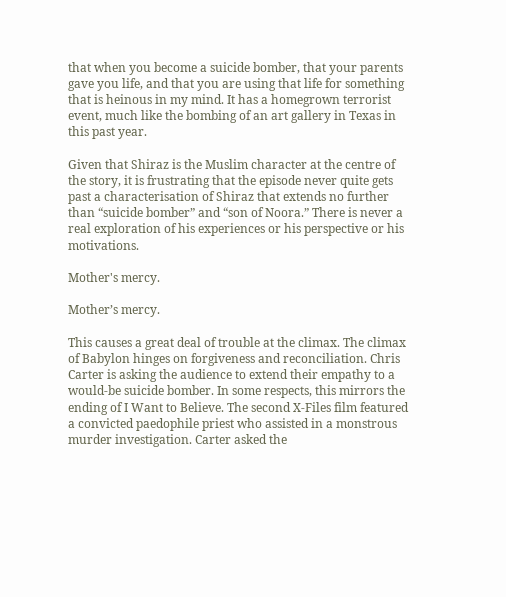that when you become a suicide bomber, that your parents gave you life, and that you are using that life for something that is heinous in my mind. It has a homegrown terrorist event, much like the bombing of an art gallery in Texas in this past year.

Given that Shiraz is the Muslim character at the centre of the story, it is frustrating that the episode never quite gets past a characterisation of Shiraz that extends no further than “suicide bomber” and “son of Noora.” There is never a real exploration of his experiences or his perspective or his motivations.

Mother's mercy.

Mother’s mercy.

This causes a great deal of trouble at the climax. The climax of Babylon hinges on forgiveness and reconciliation. Chris Carter is asking the audience to extend their empathy to a would-be suicide bomber. In some respects, this mirrors the ending of I Want to Believe. The second X-Files film featured a convicted paedophile priest who assisted in a monstrous murder investigation. Carter asked the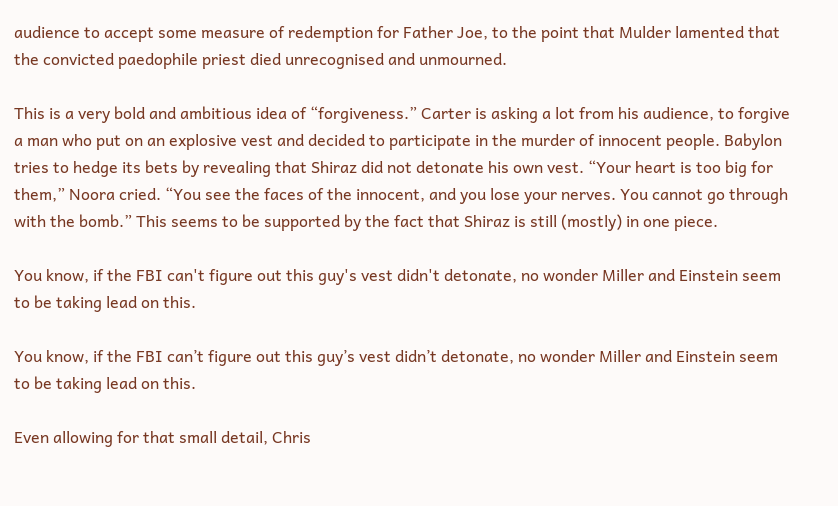audience to accept some measure of redemption for Father Joe, to the point that Mulder lamented that the convicted paedophile priest died unrecognised and unmourned.

This is a very bold and ambitious idea of “forgiveness.” Carter is asking a lot from his audience, to forgive a man who put on an explosive vest and decided to participate in the murder of innocent people. Babylon tries to hedge its bets by revealing that Shiraz did not detonate his own vest. “Your heart is too big for them,” Noora cried. “You see the faces of the innocent, and you lose your nerves. You cannot go through with the bomb.” This seems to be supported by the fact that Shiraz is still (mostly) in one piece.

You know, if the FBI can't figure out this guy's vest didn't detonate, no wonder Miller and Einstein seem to be taking lead on this.

You know, if the FBI can’t figure out this guy’s vest didn’t detonate, no wonder Miller and Einstein seem to be taking lead on this.

Even allowing for that small detail, Chris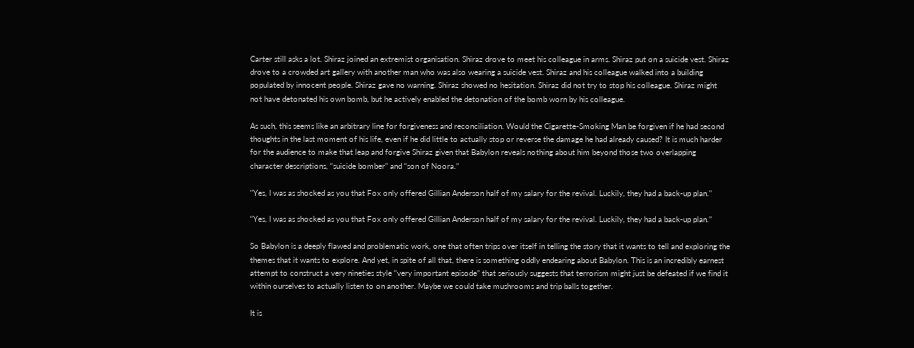Carter still asks a lot. Shiraz joined an extremist organisation. Shiraz drove to meet his colleague in arms. Shiraz put on a suicide vest. Shiraz drove to a crowded art gallery with another man who was also wearing a suicide vest. Shiraz and his colleague walked into a building populated by innocent people. Shiraz gave no warning. Shiraz showed no hesitation. Shiraz did not try to stop his colleague. Shiraz might not have detonated his own bomb, but he actively enabled the detonation of the bomb worn by his colleague.

As such, this seems like an arbitrary line for forgiveness and reconciliation. Would the Cigarette-Smoking Man be forgiven if he had second thoughts in the last moment of his life, even if he did little to actually stop or reverse the damage he had already caused? It is much harder for the audience to make that leap and forgive Shiraz given that Babylon reveals nothing about him beyond those two overlapping character descriptions, “suicide bomber” and “son of Noora.”

"Yes, I was as shocked as you that Fox only offered Gillian Anderson half of my salary for the revival. Luckily, they had a back-up plan."

“Yes, I was as shocked as you that Fox only offered Gillian Anderson half of my salary for the revival. Luckily, they had a back-up plan.”

So Babylon is a deeply flawed and problematic work, one that often trips over itself in telling the story that it wants to tell and exploring the themes that it wants to explore. And yet, in spite of all that, there is something oddly endearing about Babylon. This is an incredibly earnest attempt to construct a very nineties style “very important episode” that seriously suggests that terrorism might just be defeated if we find it within ourselves to actually listen to on another. Maybe we could take mushrooms and trip balls together.

It is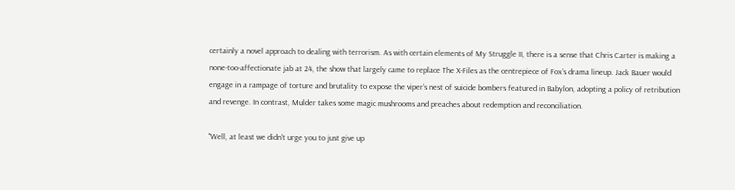certainly a novel approach to dealing with terrorism. As with certain elements of My Struggle II, there is a sense that Chris Carter is making a none-too-affectionate jab at 24, the show that largely came to replace The X-Files as the centrepiece of Fox’s drama lineup. Jack Bauer would engage in a rampage of torture and brutality to expose the viper’s nest of suicide bombers featured in Babylon, adopting a policy of retribution and revenge. In contrast, Mulder takes some magic mushrooms and preaches about redemption and reconciliation.

"Well, at least we didn't urge you to just give up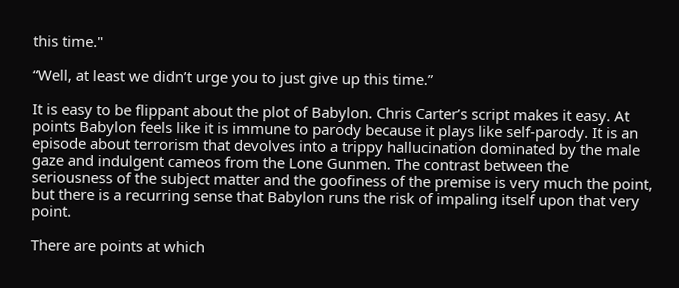this time."

“Well, at least we didn’t urge you to just give up this time.”

It is easy to be flippant about the plot of Babylon. Chris Carter’s script makes it easy. At points Babylon feels like it is immune to parody because it plays like self-parody. It is an episode about terrorism that devolves into a trippy hallucination dominated by the male gaze and indulgent cameos from the Lone Gunmen. The contrast between the seriousness of the subject matter and the goofiness of the premise is very much the point, but there is a recurring sense that Babylon runs the risk of impaling itself upon that very point.

There are points at which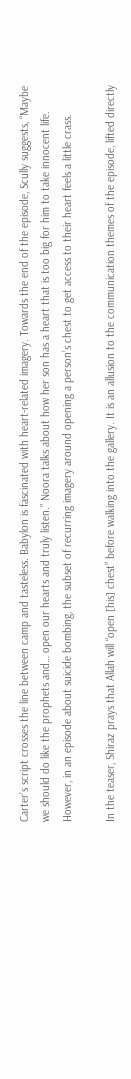Carter’s script crosses the line between camp and tasteless. Babylon is fascinated with heart-related imagery. Towards the end of the episode, Scully suggests, “Maybe we should do like the prophets and… open our hearts and truly listen.” Noora talks about how her son has a heart that is too big for him to take innocent life. However, in an episode about suicide bombing, the subset of recurring imagery around opening a person’s chest to get access to their heart feels a little crass.

In the teaser, Shiraz prays that Allah will “open [his] chest” before walking into the gallery. It is an allusion to the communication themes of the episode, lifted directly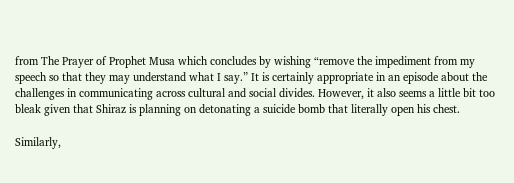from The Prayer of Prophet Musa which concludes by wishing “remove the impediment from my speech so that they may understand what I say.” It is certainly appropriate in an episode about the challenges in communicating across cultural and social divides. However, it also seems a little bit too bleak given that Shiraz is planning on detonating a suicide bomb that literally open his chest.

Similarly,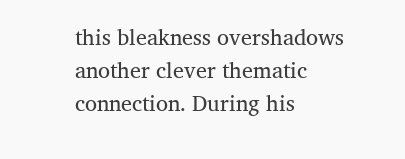this bleakness overshadows another clever thematic connection. During his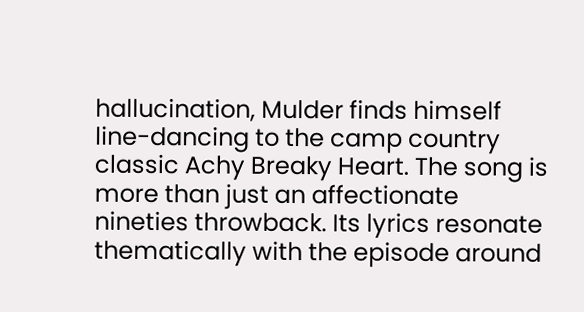hallucination, Mulder finds himself line-dancing to the camp country classic Achy Breaky Heart. The song is more than just an affectionate nineties throwback. Its lyrics resonate thematically with the episode around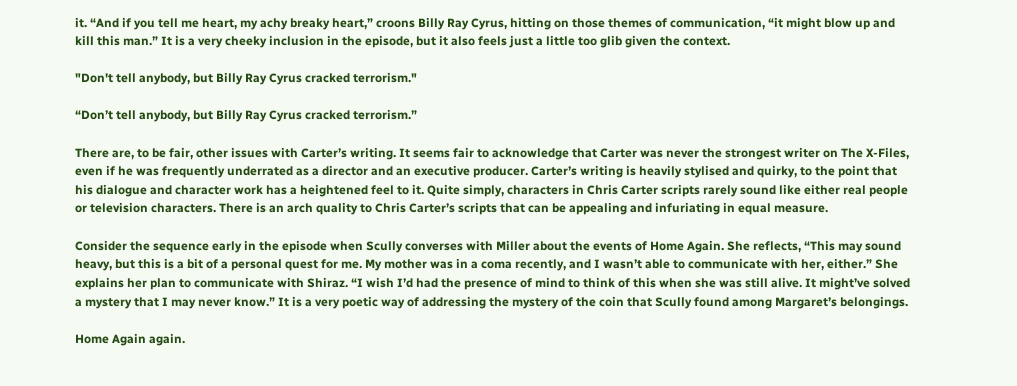it. “And if you tell me heart, my achy breaky heart,” croons Billy Ray Cyrus, hitting on those themes of communication, “it might blow up and kill this man.” It is a very cheeky inclusion in the episode, but it also feels just a little too glib given the context.

"Don't tell anybody, but Billy Ray Cyrus cracked terrorism."

“Don’t tell anybody, but Billy Ray Cyrus cracked terrorism.”

There are, to be fair, other issues with Carter’s writing. It seems fair to acknowledge that Carter was never the strongest writer on The X-Files, even if he was frequently underrated as a director and an executive producer. Carter’s writing is heavily stylised and quirky, to the point that his dialogue and character work has a heightened feel to it. Quite simply, characters in Chris Carter scripts rarely sound like either real people or television characters. There is an arch quality to Chris Carter’s scripts that can be appealing and infuriating in equal measure.

Consider the sequence early in the episode when Scully converses with Miller about the events of Home Again. She reflects, “This may sound heavy, but this is a bit of a personal quest for me. My mother was in a coma recently, and I wasn’t able to communicate with her, either.” She explains her plan to communicate with Shiraz. “I wish I’d had the presence of mind to think of this when she was still alive. It might’ve solved a mystery that I may never know.” It is a very poetic way of addressing the mystery of the coin that Scully found among Margaret’s belongings.

Home Again again.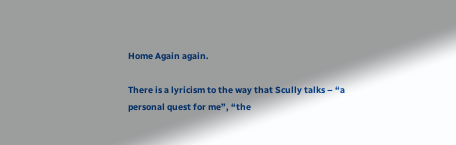Home Again again.

There is a lyricism to the way that Scully talks – “a personal quest for me”, “the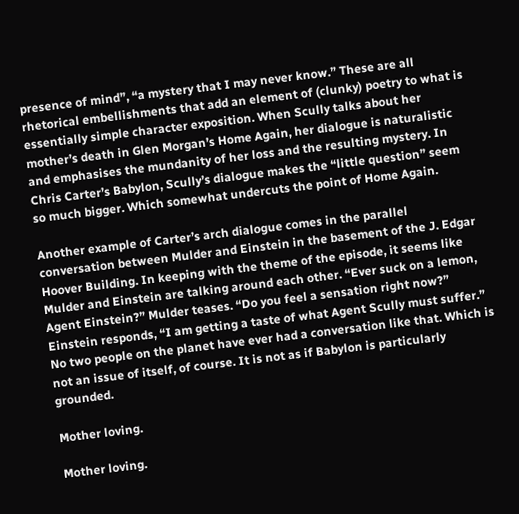presence of mind”, “a mystery that I may never know.” These are all rhetorical embellishments that add an element of (clunky) poetry to what is essentially simple character exposition. When Scully talks about her mother’s death in Glen Morgan’s Home Again, her dialogue is naturalistic and emphasises the mundanity of her loss and the resulting mystery. In Chris Carter’s Babylon, Scully’s dialogue makes the “little question” seem so much bigger. Which somewhat undercuts the point of Home Again.

Another example of Carter’s arch dialogue comes in the parallel conversation between Mulder and Einstein in the basement of the J. Edgar Hoover Building. In keeping with the theme of the episode, it seems like Mulder and Einstein are talking around each other. “Ever suck on a lemon, Agent Einstein?” Mulder teases. “Do you feel a sensation right now?” Einstein responds, “I am getting a taste of what Agent Scully must suffer.” No two people on the planet have ever had a conversation like that. Which is not an issue of itself, of course. It is not as if Babylon is particularly grounded.

Mother loving.

Mother loving.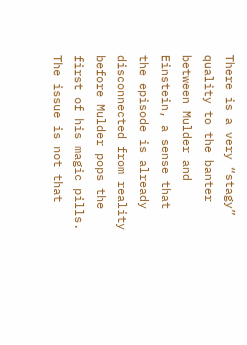There is a very “stagy” quality to the banter between Mulder and Einstein, a sense that the episode is already disconnected from reality before Mulder pops the first of his magic pills. The issue is not that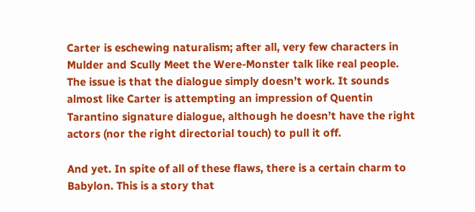Carter is eschewing naturalism; after all, very few characters in Mulder and Scully Meet the Were-Monster talk like real people. The issue is that the dialogue simply doesn’t work. It sounds almost like Carter is attempting an impression of Quentin Tarantino signature dialogue, although he doesn’t have the right actors (nor the right directorial touch) to pull it off.

And yet. In spite of all of these flaws, there is a certain charm to Babylon. This is a story that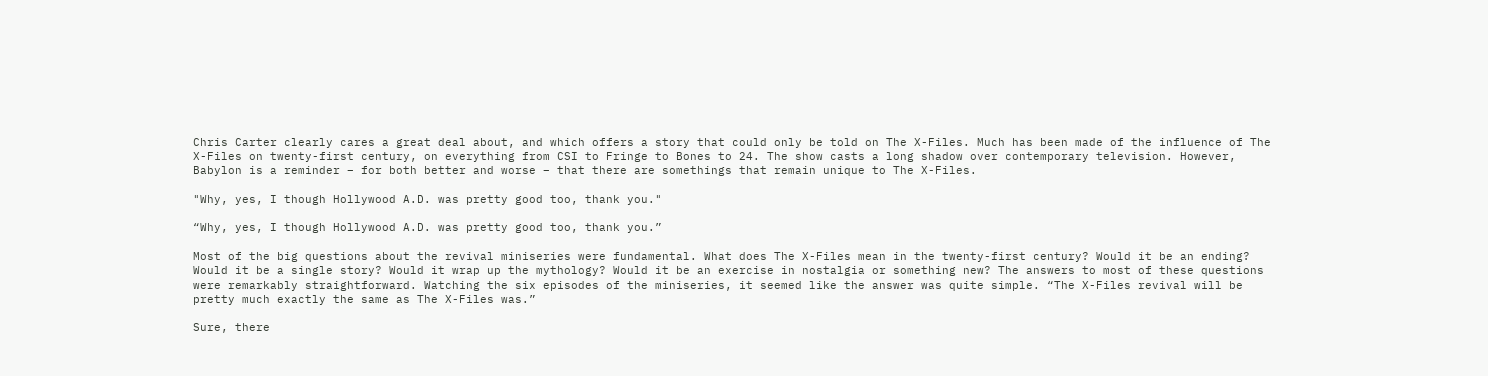Chris Carter clearly cares a great deal about, and which offers a story that could only be told on The X-Files. Much has been made of the influence of The X-Files on twenty-first century, on everything from CSI to Fringe to Bones to 24. The show casts a long shadow over contemporary television. However, Babylon is a reminder – for both better and worse – that there are somethings that remain unique to The X-Files.

"Why, yes, I though Hollywood A.D. was pretty good too, thank you."

“Why, yes, I though Hollywood A.D. was pretty good too, thank you.”

Most of the big questions about the revival miniseries were fundamental. What does The X-Files mean in the twenty-first century? Would it be an ending? Would it be a single story? Would it wrap up the mythology? Would it be an exercise in nostalgia or something new? The answers to most of these questions were remarkably straightforward. Watching the six episodes of the miniseries, it seemed like the answer was quite simple. “The X-Files revival will be pretty much exactly the same as The X-Files was.”

Sure, there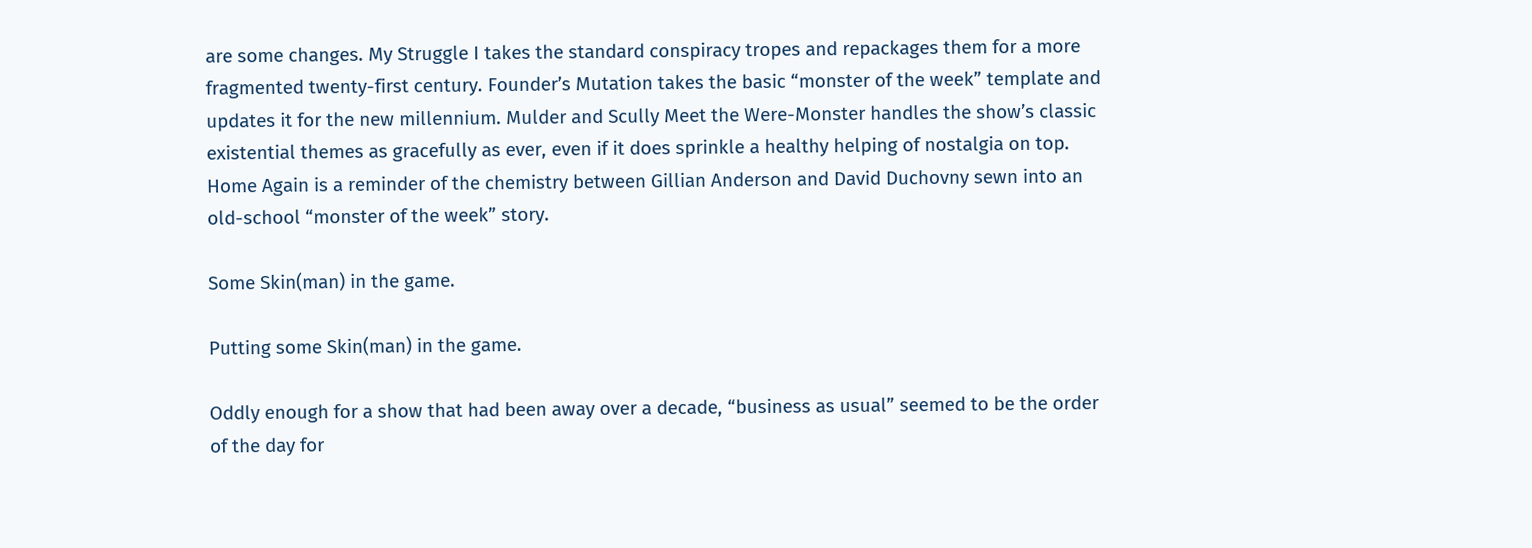are some changes. My Struggle I takes the standard conspiracy tropes and repackages them for a more fragmented twenty-first century. Founder’s Mutation takes the basic “monster of the week” template and updates it for the new millennium. Mulder and Scully Meet the Were-Monster handles the show’s classic existential themes as gracefully as ever, even if it does sprinkle a healthy helping of nostalgia on top. Home Again is a reminder of the chemistry between Gillian Anderson and David Duchovny sewn into an old-school “monster of the week” story.

Some Skin(man) in the game.

Putting some Skin(man) in the game.

Oddly enough for a show that had been away over a decade, “business as usual” seemed to be the order of the day for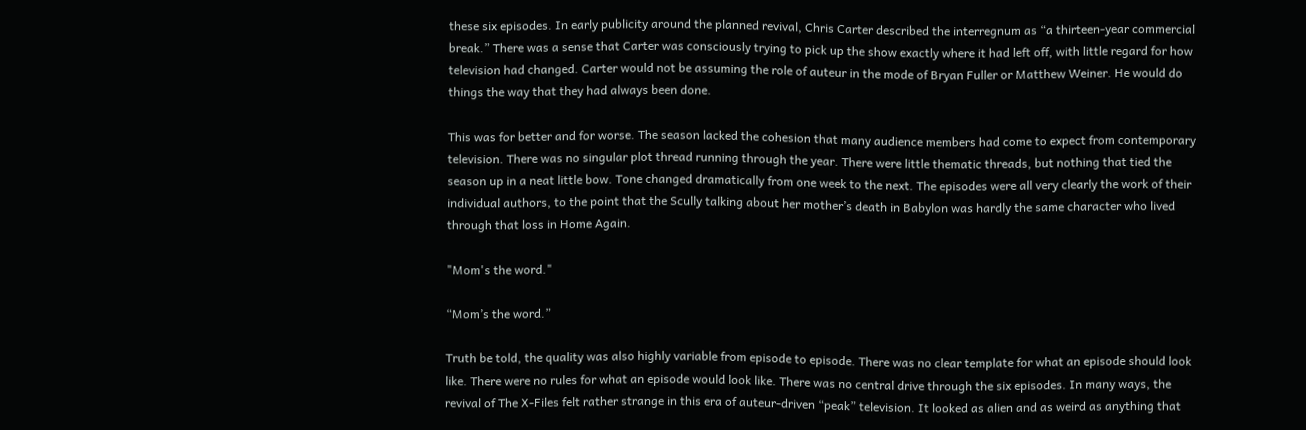these six episodes. In early publicity around the planned revival, Chris Carter described the interregnum as “a thirteen-year commercial break.” There was a sense that Carter was consciously trying to pick up the show exactly where it had left off, with little regard for how television had changed. Carter would not be assuming the role of auteur in the mode of Bryan Fuller or Matthew Weiner. He would do things the way that they had always been done.

This was for better and for worse. The season lacked the cohesion that many audience members had come to expect from contemporary television. There was no singular plot thread running through the year. There were little thematic threads, but nothing that tied the season up in a neat little bow. Tone changed dramatically from one week to the next. The episodes were all very clearly the work of their individual authors, to the point that the Scully talking about her mother’s death in Babylon was hardly the same character who lived through that loss in Home Again.

"Mom's the word."

“Mom’s the word.”

Truth be told, the quality was also highly variable from episode to episode. There was no clear template for what an episode should look like. There were no rules for what an episode would look like. There was no central drive through the six episodes. In many ways, the revival of The X-Files felt rather strange in this era of auteur-driven “peak” television. It looked as alien and as weird as anything that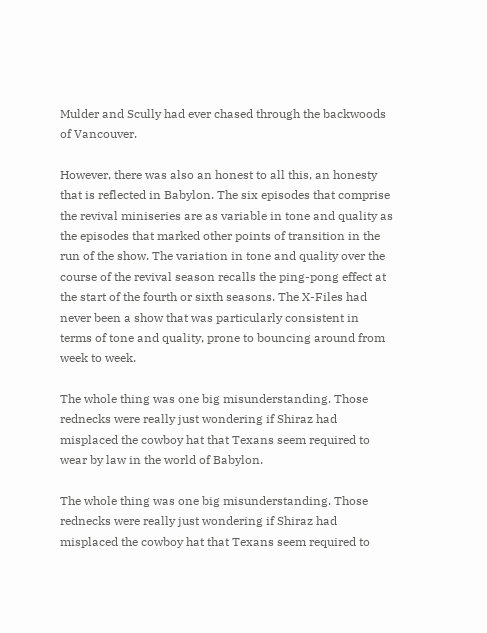Mulder and Scully had ever chased through the backwoods of Vancouver.

However, there was also an honest to all this, an honesty that is reflected in Babylon. The six episodes that comprise the revival miniseries are as variable in tone and quality as the episodes that marked other points of transition in the run of the show. The variation in tone and quality over the course of the revival season recalls the ping-pong effect at the start of the fourth or sixth seasons. The X-Files had never been a show that was particularly consistent in terms of tone and quality, prone to bouncing around from week to week.

The whole thing was one big misunderstanding. Those rednecks were really just wondering if Shiraz had misplaced the cowboy hat that Texans seem required to wear by law in the world of Babylon.

The whole thing was one big misunderstanding. Those rednecks were really just wondering if Shiraz had misplaced the cowboy hat that Texans seem required to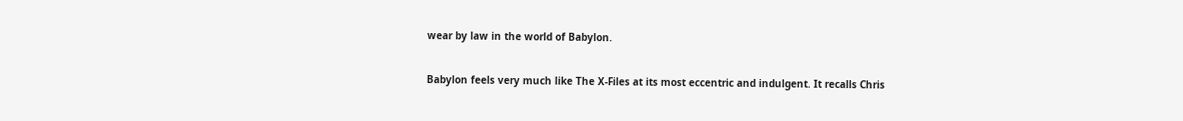wear by law in the world of Babylon.

Babylon feels very much like The X-Files at its most eccentric and indulgent. It recalls Chris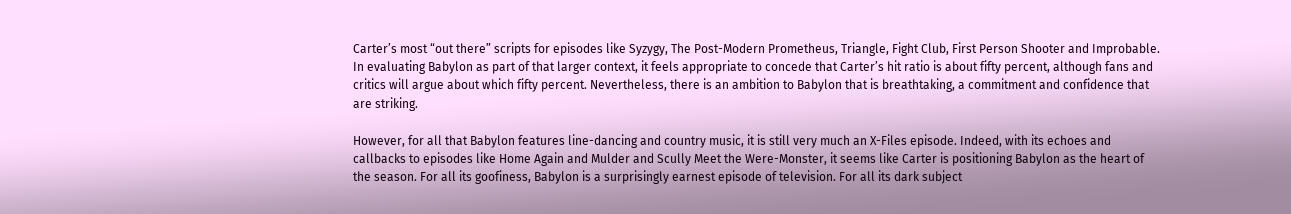Carter’s most “out there” scripts for episodes like Syzygy, The Post-Modern Prometheus, Triangle, Fight Club, First Person Shooter and Improbable. In evaluating Babylon as part of that larger context, it feels appropriate to concede that Carter’s hit ratio is about fifty percent, although fans and critics will argue about which fifty percent. Nevertheless, there is an ambition to Babylon that is breathtaking, a commitment and confidence that are striking.

However, for all that Babylon features line-dancing and country music, it is still very much an X-Files episode. Indeed, with its echoes and callbacks to episodes like Home Again and Mulder and Scully Meet the Were-Monster, it seems like Carter is positioning Babylon as the heart of the season. For all its goofiness, Babylon is a surprisingly earnest episode of television. For all its dark subject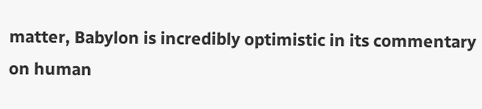matter, Babylon is incredibly optimistic in its commentary on human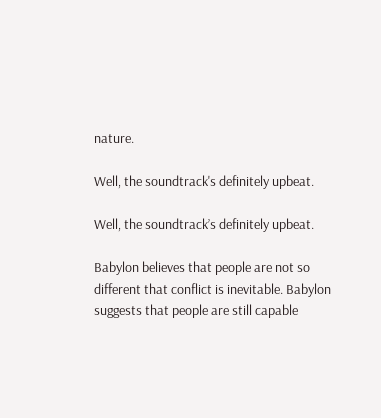nature.

Well, the soundtrack's definitely upbeat.

Well, the soundtrack’s definitely upbeat.

Babylon believes that people are not so different that conflict is inevitable. Babylon suggests that people are still capable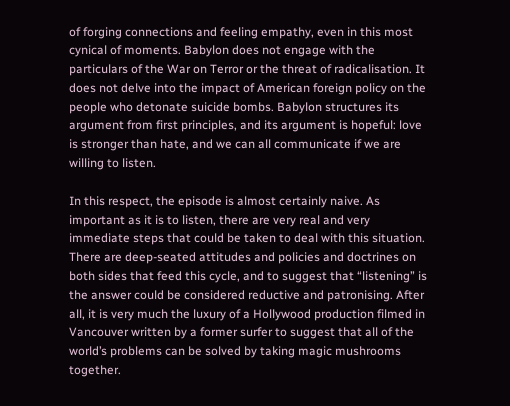of forging connections and feeling empathy, even in this most cynical of moments. Babylon does not engage with the particulars of the War on Terror or the threat of radicalisation. It does not delve into the impact of American foreign policy on the people who detonate suicide bombs. Babylon structures its argument from first principles, and its argument is hopeful: love is stronger than hate, and we can all communicate if we are willing to listen.

In this respect, the episode is almost certainly naive. As important as it is to listen, there are very real and very immediate steps that could be taken to deal with this situation. There are deep-seated attitudes and policies and doctrines on both sides that feed this cycle, and to suggest that “listening” is the answer could be considered reductive and patronising. After all, it is very much the luxury of a Hollywood production filmed in Vancouver written by a former surfer to suggest that all of the world’s problems can be solved by taking magic mushrooms together.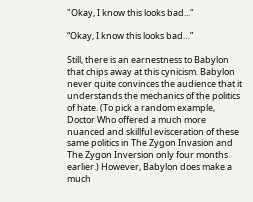"Okay, I know this looks bad..."

“Okay, I know this looks bad…”

Still, there is an earnestness to Babylon that chips away at this cynicism. Babylon never quite convinces the audience that it understands the mechanics of the politics of hate. (To pick a random example, Doctor Who offered a much more nuanced and skillful evisceration of these same politics in The Zygon Invasion and The Zygon Inversion only four months earlier.) However, Babylon does make a much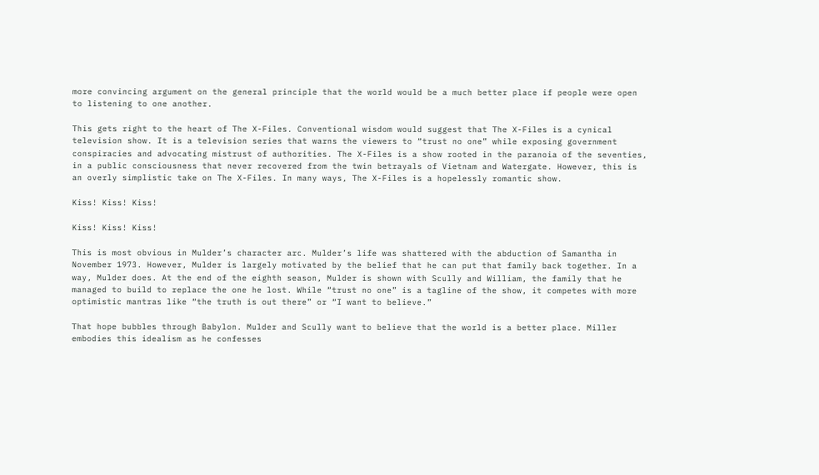more convincing argument on the general principle that the world would be a much better place if people were open to listening to one another.

This gets right to the heart of The X-Files. Conventional wisdom would suggest that The X-Files is a cynical television show. It is a television series that warns the viewers to “trust no one” while exposing government conspiracies and advocating mistrust of authorities. The X-Files is a show rooted in the paranoia of the seventies, in a public consciousness that never recovered from the twin betrayals of Vietnam and Watergate. However, this is an overly simplistic take on The X-Files. In many ways, The X-Files is a hopelessly romantic show.

Kiss! Kiss! Kiss!

Kiss! Kiss! Kiss!

This is most obvious in Mulder’s character arc. Mulder’s life was shattered with the abduction of Samantha in November 1973. However, Mulder is largely motivated by the belief that he can put that family back together. In a way, Mulder does. At the end of the eighth season, Mulder is shown with Scully and William, the family that he managed to build to replace the one he lost. While “trust no one” is a tagline of the show, it competes with more optimistic mantras like “the truth is out there” or “I want to believe.”

That hope bubbles through Babylon. Mulder and Scully want to believe that the world is a better place. Miller embodies this idealism as he confesses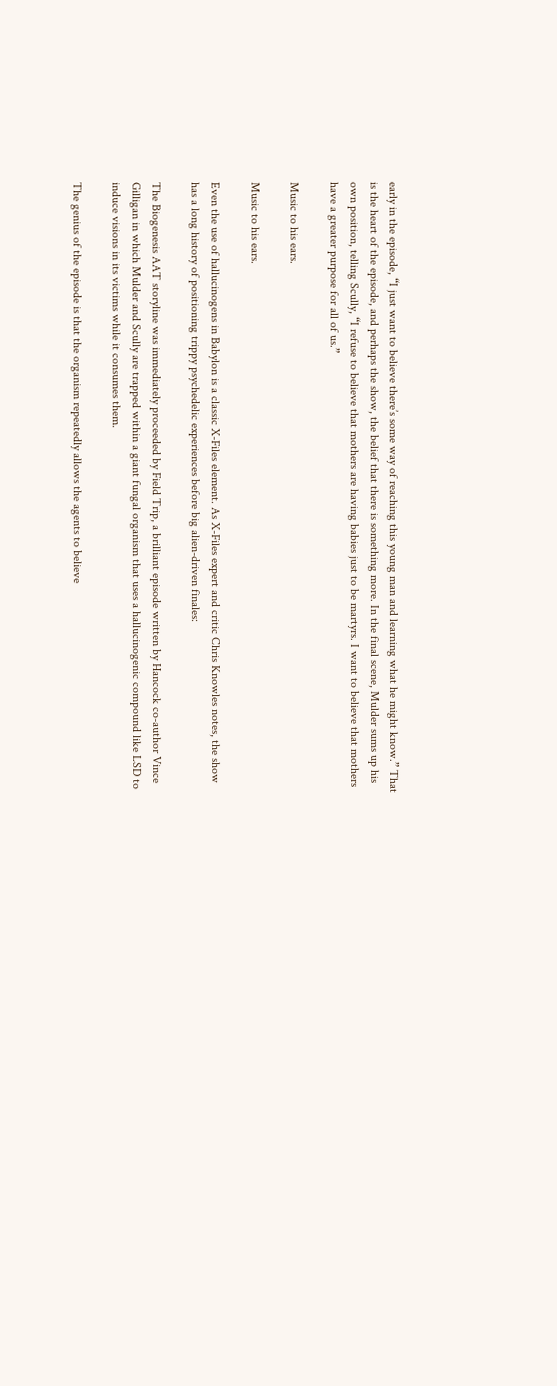early in the episode, “I just want to believe there’s some way of reaching this young man and learning what he might know.” That is the heart of the episode, and perhaps the show, the belief that there is something more. In the final scene, Mulder sums up his own position, telling Scully, “I refuse to believe that mothers are having babies just to be martyrs. I want to believe that mothers have a greater purpose for all of us.”

Music to his ears.

Music to his ears.

Even the use of hallucinogens in Babylon is a classic X-Files element. As X-Files expert and critic Chris Knowles notes, the show has a long history of positioning trippy psychedelic experiences before big alien-driven finales:

The Biogenesis AAT storyline was immediately proceeded by Field Trip, a brilliant episode written by Hancock co-author Vince Gilligan in which Mulder and Scully are trapped within a giant fungal organism that uses a hallucinogenic compound like LSD to induce visions in its victims while it consumes them.

The genius of the episode is that the organism repeatedly allows the agents to believe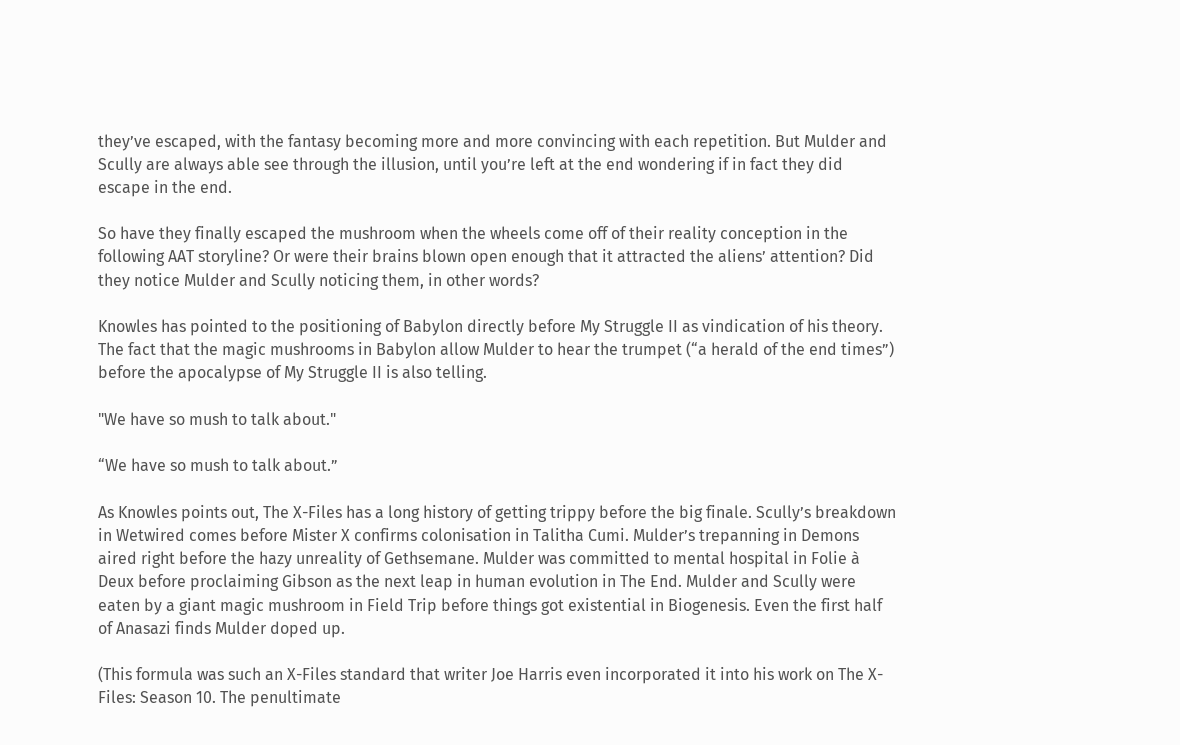they’ve escaped, with the fantasy becoming more and more convincing with each repetition. But Mulder and Scully are always able see through the illusion, until you’re left at the end wondering if in fact they did escape in the end.

So have they finally escaped the mushroom when the wheels come off of their reality conception in the following AAT storyline? Or were their brains blown open enough that it attracted the aliens’ attention? Did they notice Mulder and Scully noticing them, in other words?

Knowles has pointed to the positioning of Babylon directly before My Struggle II as vindication of his theory. The fact that the magic mushrooms in Babylon allow Mulder to hear the trumpet (“a herald of the end times”) before the apocalypse of My Struggle II is also telling.

"We have so mush to talk about."

“We have so mush to talk about.”

As Knowles points out, The X-Files has a long history of getting trippy before the big finale. Scully’s breakdown in Wetwired comes before Mister X confirms colonisation in Talitha Cumi. Mulder’s trepanning in Demons aired right before the hazy unreality of Gethsemane. Mulder was committed to mental hospital in Folie à Deux before proclaiming Gibson as the next leap in human evolution in The End. Mulder and Scully were eaten by a giant magic mushroom in Field Trip before things got existential in Biogenesis. Even the first half of Anasazi finds Mulder doped up.

(This formula was such an X-Files standard that writer Joe Harris even incorporated it into his work on The X-Files: Season 10. The penultimate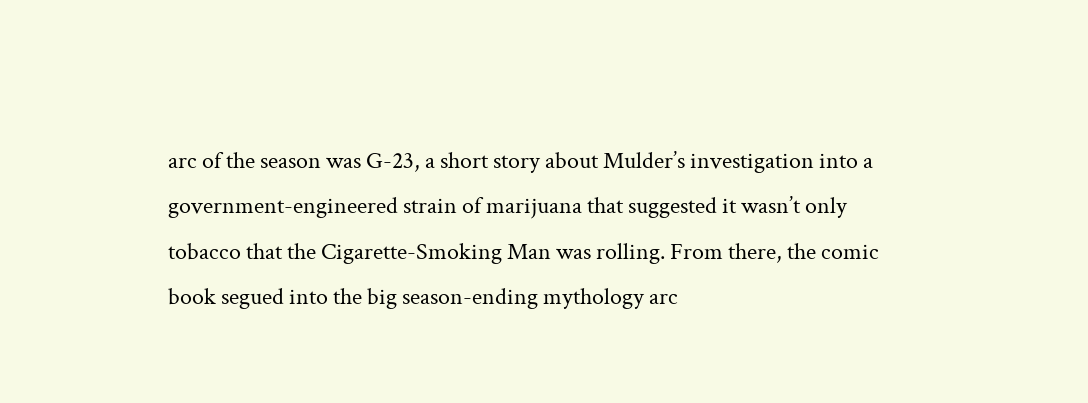arc of the season was G-23, a short story about Mulder’s investigation into a government-engineered strain of marijuana that suggested it wasn’t only tobacco that the Cigarette-Smoking Man was rolling. From there, the comic book segued into the big season-ending mythology arc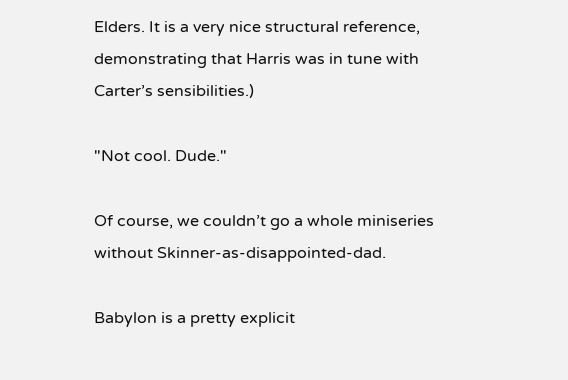Elders. It is a very nice structural reference, demonstrating that Harris was in tune with Carter’s sensibilities.)

"Not cool. Dude."

Of course, we couldn’t go a whole miniseries without Skinner-as-disappointed-dad.

Babylon is a pretty explicit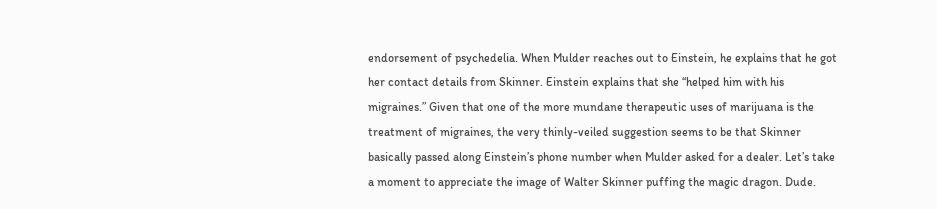endorsement of psychedelia. When Mulder reaches out to Einstein, he explains that he got her contact details from Skinner. Einstein explains that she “helped him with his migraines.” Given that one of the more mundane therapeutic uses of marijuana is the treatment of migraines, the very thinly-veiled suggestion seems to be that Skinner basically passed along Einstein’s phone number when Mulder asked for a dealer. Let’s take a moment to appreciate the image of Walter Skinner puffing the magic dragon. Dude.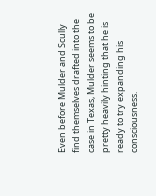Even before Mulder and Scully find themselves drafted into the case in Texas, Mulder seems to be pretty heavily hinting that he is ready to try expanding his consciousness.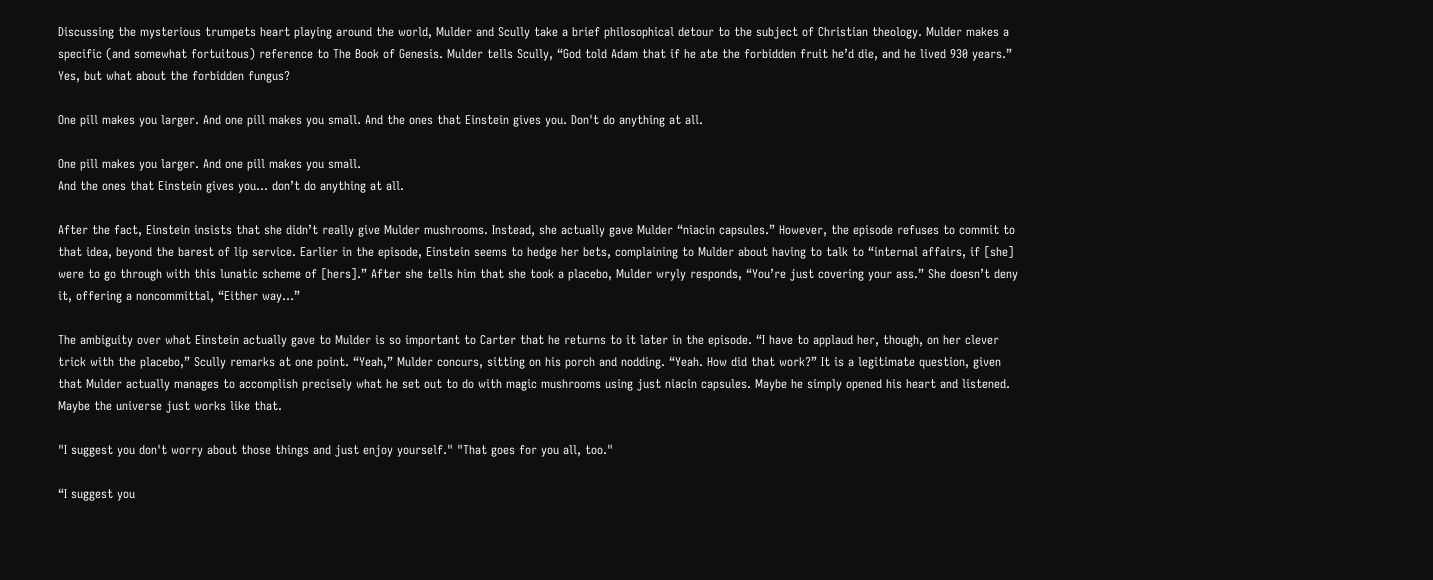Discussing the mysterious trumpets heart playing around the world, Mulder and Scully take a brief philosophical detour to the subject of Christian theology. Mulder makes a specific (and somewhat fortuitous) reference to The Book of Genesis. Mulder tells Scully, “God told Adam that if he ate the forbidden fruit he’d die, and he lived 930 years.” Yes, but what about the forbidden fungus?

One pill makes you larger. And one pill makes you small. And the ones that Einstein gives you. Don't do anything at all.

One pill makes you larger. And one pill makes you small.
And the ones that Einstein gives you… don’t do anything at all.

After the fact, Einstein insists that she didn’t really give Mulder mushrooms. Instead, she actually gave Mulder “niacin capsules.” However, the episode refuses to commit to that idea, beyond the barest of lip service. Earlier in the episode, Einstein seems to hedge her bets, complaining to Mulder about having to talk to “internal affairs, if [she] were to go through with this lunatic scheme of [hers].” After she tells him that she took a placebo, Mulder wryly responds, “You’re just covering your ass.” She doesn’t deny it, offering a noncommittal, “Either way…”

The ambiguity over what Einstein actually gave to Mulder is so important to Carter that he returns to it later in the episode. “I have to applaud her, though, on her clever trick with the placebo,” Scully remarks at one point. “Yeah,” Mulder concurs, sitting on his porch and nodding. “Yeah. How did that work?” It is a legitimate question, given that Mulder actually manages to accomplish precisely what he set out to do with magic mushrooms using just niacin capsules. Maybe he simply opened his heart and listened. Maybe the universe just works like that.

"I suggest you don't worry about those things and just enjoy yourself." "That goes for you all, too."

“I suggest you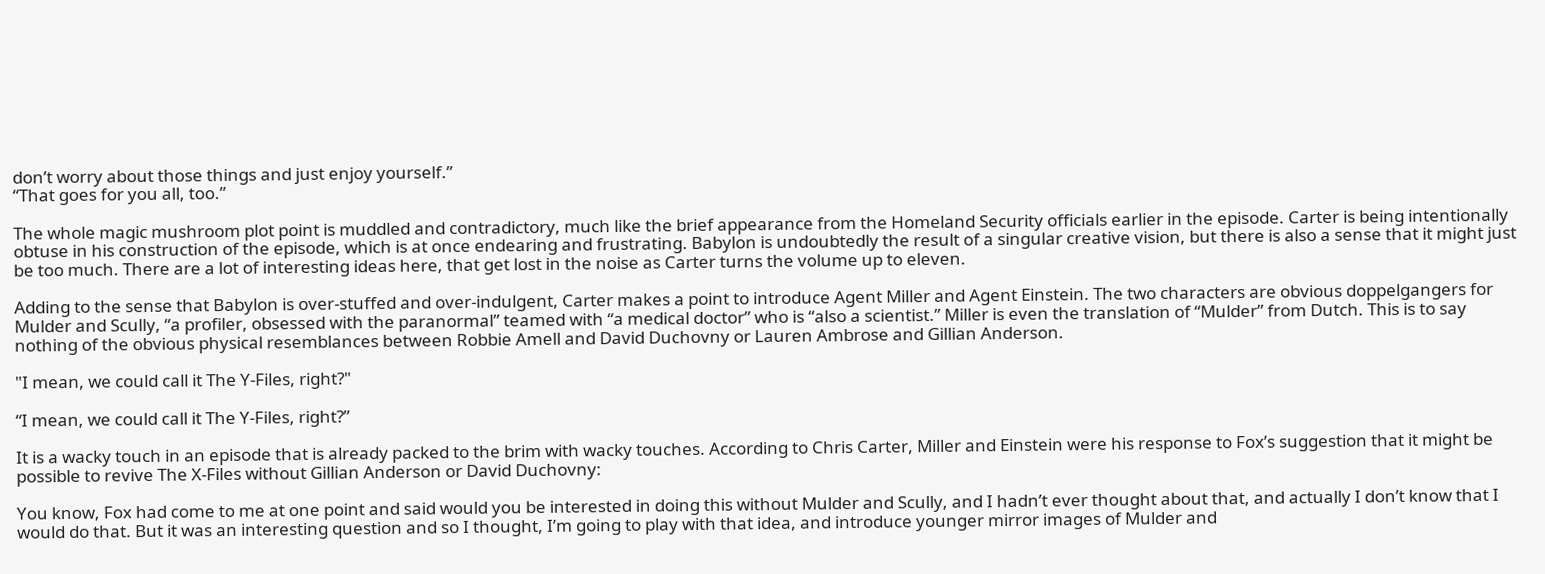don’t worry about those things and just enjoy yourself.”
“That goes for you all, too.”

The whole magic mushroom plot point is muddled and contradictory, much like the brief appearance from the Homeland Security officials earlier in the episode. Carter is being intentionally obtuse in his construction of the episode, which is at once endearing and frustrating. Babylon is undoubtedly the result of a singular creative vision, but there is also a sense that it might just be too much. There are a lot of interesting ideas here, that get lost in the noise as Carter turns the volume up to eleven.

Adding to the sense that Babylon is over-stuffed and over-indulgent, Carter makes a point to introduce Agent Miller and Agent Einstein. The two characters are obvious doppelgangers for Mulder and Scully, “a profiler, obsessed with the paranormal” teamed with “a medical doctor” who is “also a scientist.” Miller is even the translation of “Mulder” from Dutch. This is to say nothing of the obvious physical resemblances between Robbie Amell and David Duchovny or Lauren Ambrose and Gillian Anderson.

"I mean, we could call it The Y-Files, right?"

“I mean, we could call it The Y-Files, right?”

It is a wacky touch in an episode that is already packed to the brim with wacky touches. According to Chris Carter, Miller and Einstein were his response to Fox’s suggestion that it might be possible to revive The X-Files without Gillian Anderson or David Duchovny:

You know, Fox had come to me at one point and said would you be interested in doing this without Mulder and Scully, and I hadn’t ever thought about that, and actually I don’t know that I would do that. But it was an interesting question and so I thought, I’m going to play with that idea, and introduce younger mirror images of Mulder and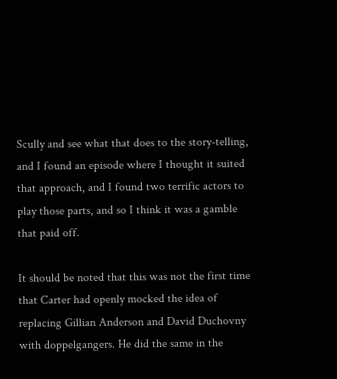Scully and see what that does to the story-telling, and I found an episode where I thought it suited that approach, and I found two terrific actors to play those parts, and so I think it was a gamble that paid off.

It should be noted that this was not the first time that Carter had openly mocked the idea of replacing Gillian Anderson and David Duchovny with doppelgangers. He did the same in the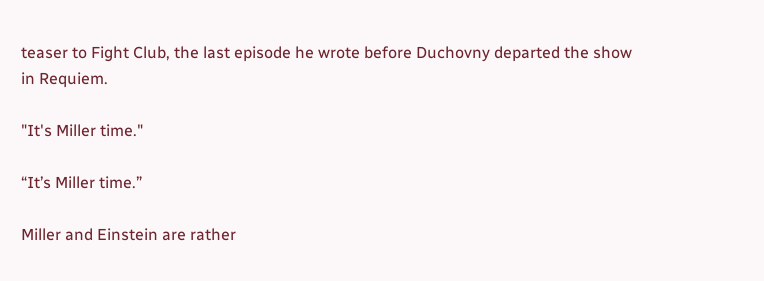teaser to Fight Club, the last episode he wrote before Duchovny departed the show in Requiem.

"It's Miller time."

“It’s Miller time.”

Miller and Einstein are rather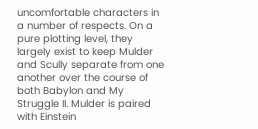uncomfortable characters in a number of respects. On a pure plotting level, they largely exist to keep Mulder and Scully separate from one another over the course of both Babylon and My Struggle II. Mulder is paired with Einstein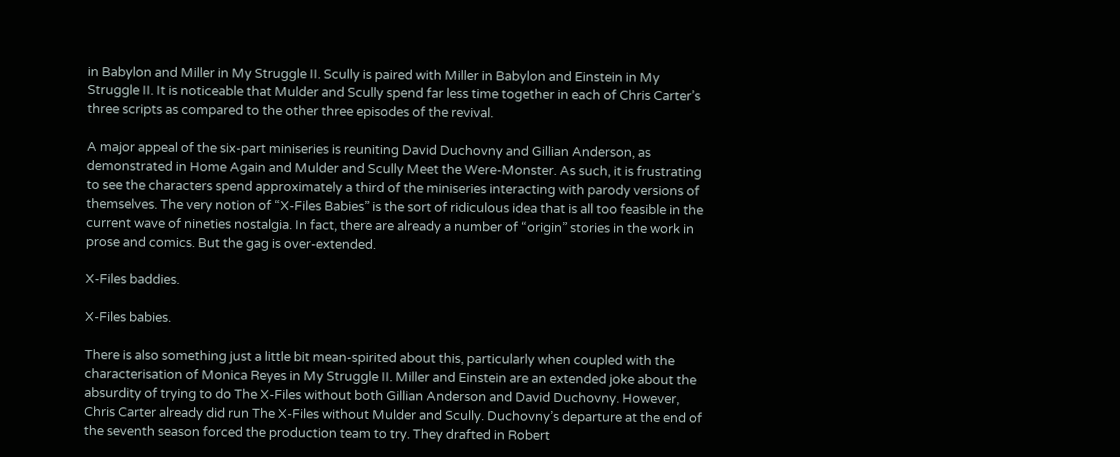in Babylon and Miller in My Struggle II. Scully is paired with Miller in Babylon and Einstein in My Struggle II. It is noticeable that Mulder and Scully spend far less time together in each of Chris Carter’s three scripts as compared to the other three episodes of the revival.

A major appeal of the six-part miniseries is reuniting David Duchovny and Gillian Anderson, as demonstrated in Home Again and Mulder and Scully Meet the Were-Monster. As such, it is frustrating to see the characters spend approximately a third of the miniseries interacting with parody versions of themselves. The very notion of “X-Files Babies” is the sort of ridiculous idea that is all too feasible in the current wave of nineties nostalgia. In fact, there are already a number of “origin” stories in the work in prose and comics. But the gag is over-extended.

X-Files baddies.

X-Files babies.

There is also something just a little bit mean-spirited about this, particularly when coupled with the characterisation of Monica Reyes in My Struggle II. Miller and Einstein are an extended joke about the absurdity of trying to do The X-Files without both Gillian Anderson and David Duchovny. However, Chris Carter already did run The X-Files without Mulder and Scully. Duchovny’s departure at the end of the seventh season forced the production team to try. They drafted in Robert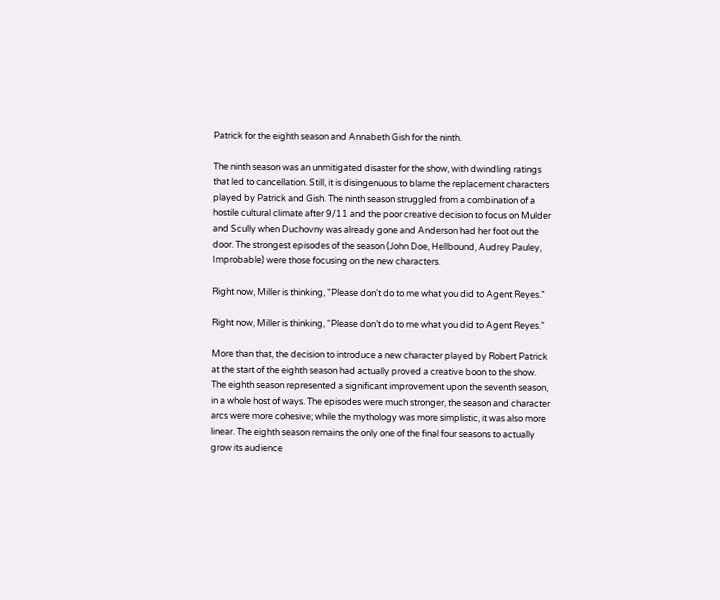Patrick for the eighth season and Annabeth Gish for the ninth.

The ninth season was an unmitigated disaster for the show, with dwindling ratings that led to cancellation. Still, it is disingenuous to blame the replacement characters played by Patrick and Gish. The ninth season struggled from a combination of a hostile cultural climate after 9/11 and the poor creative decision to focus on Mulder and Scully when Duchovny was already gone and Anderson had her foot out the door. The strongest episodes of the season (John Doe, Hellbound, Audrey Pauley, Improbable) were those focusing on the new characters.

Right now, Miller is thinking, "Please don't do to me what you did to Agent Reyes."

Right now, Miller is thinking, “Please don’t do to me what you did to Agent Reyes.”

More than that, the decision to introduce a new character played by Robert Patrick at the start of the eighth season had actually proved a creative boon to the show. The eighth season represented a significant improvement upon the seventh season, in a whole host of ways. The episodes were much stronger, the season and character arcs were more cohesive; while the mythology was more simplistic, it was also more linear. The eighth season remains the only one of the final four seasons to actually grow its audience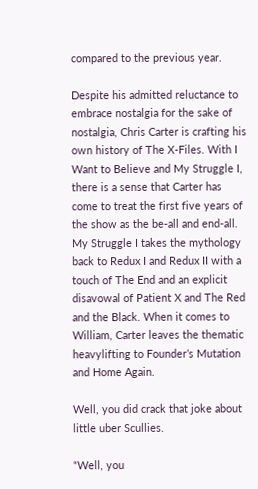compared to the previous year.

Despite his admitted reluctance to embrace nostalgia for the sake of nostalgia, Chris Carter is crafting his own history of The X-Files. With I Want to Believe and My Struggle I, there is a sense that Carter has come to treat the first five years of the show as the be-all and end-all. My Struggle I takes the mythology back to Redux I and Redux II with a touch of The End and an explicit disavowal of Patient X and The Red and the Black. When it comes to William, Carter leaves the thematic heavylifting to Founder’s Mutation and Home Again.

Well, you did crack that joke about little uber Scullies.

“Well, you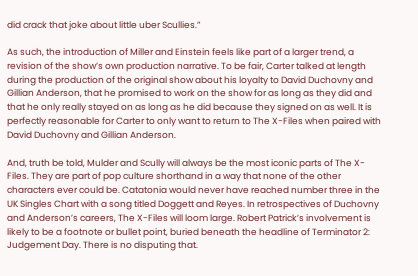did crack that joke about little uber Scullies.”

As such, the introduction of Miller and Einstein feels like part of a larger trend, a revision of the show’s own production narrative. To be fair, Carter talked at length during the production of the original show about his loyalty to David Duchovny and Gillian Anderson, that he promised to work on the show for as long as they did and that he only really stayed on as long as he did because they signed on as well. It is perfectly reasonable for Carter to only want to return to The X-Files when paired with David Duchovny and Gillian Anderson.

And, truth be told, Mulder and Scully will always be the most iconic parts of The X-Files. They are part of pop culture shorthand in a way that none of the other characters ever could be. Catatonia would never have reached number three in the UK Singles Chart with a song titled Doggett and Reyes. In retrospectives of Duchovny and Anderson’s careers, The X-Files will loom large. Robert Patrick’s involvement is likely to be a footnote or bullet point, buried beneath the headline of Terminator 2: Judgement Day. There is no disputing that.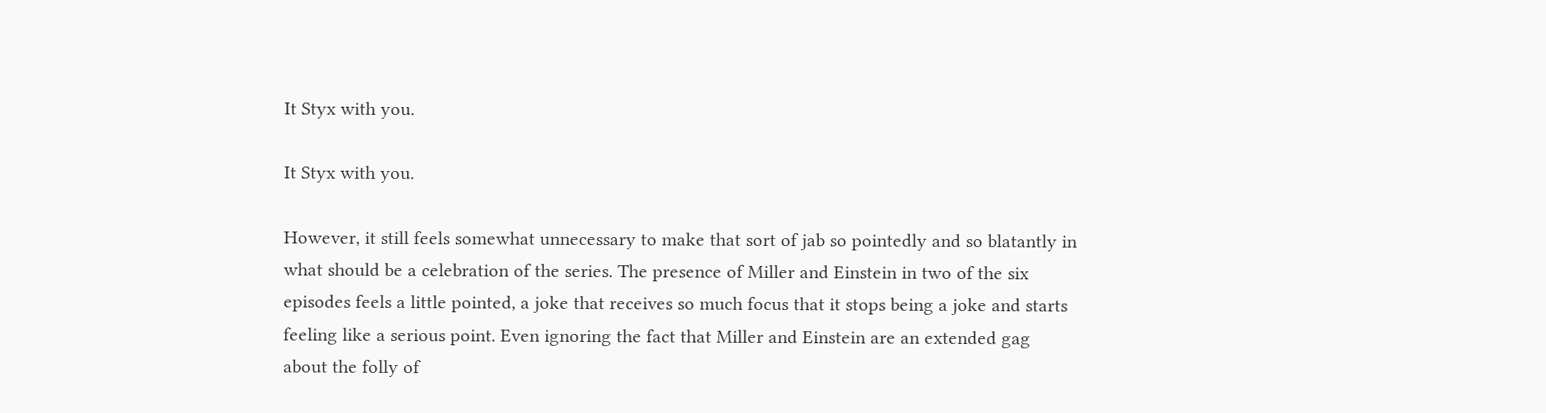It Styx with you.

It Styx with you.

However, it still feels somewhat unnecessary to make that sort of jab so pointedly and so blatantly in what should be a celebration of the series. The presence of Miller and Einstein in two of the six episodes feels a little pointed, a joke that receives so much focus that it stops being a joke and starts feeling like a serious point. Even ignoring the fact that Miller and Einstein are an extended gag about the folly of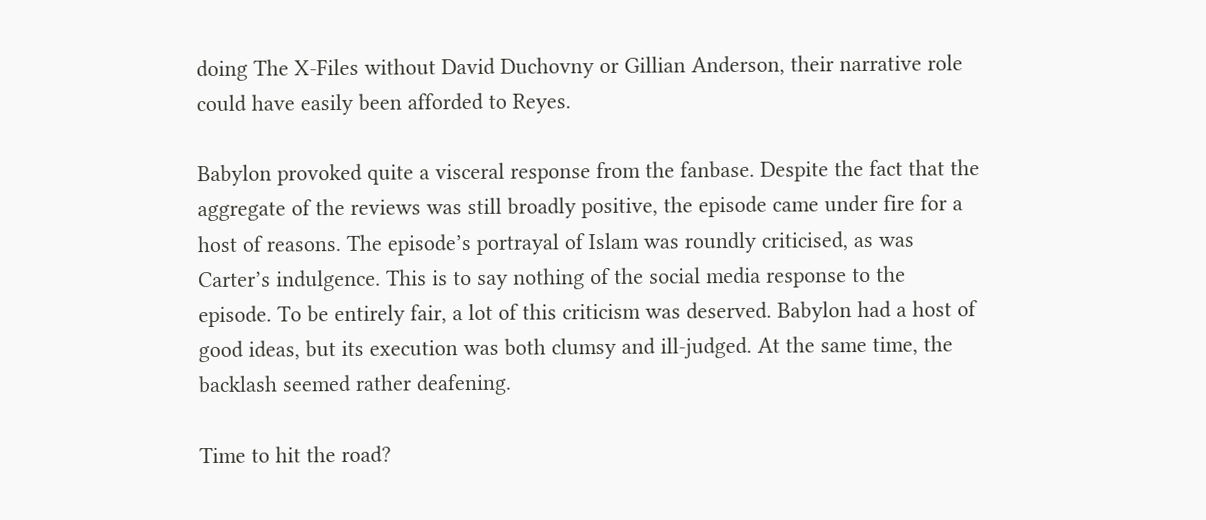doing The X-Files without David Duchovny or Gillian Anderson, their narrative role could have easily been afforded to Reyes.

Babylon provoked quite a visceral response from the fanbase. Despite the fact that the aggregate of the reviews was still broadly positive, the episode came under fire for a host of reasons. The episode’s portrayal of Islam was roundly criticised, as was Carter’s indulgence. This is to say nothing of the social media response to the episode. To be entirely fair, a lot of this criticism was deserved. Babylon had a host of good ideas, but its execution was both clumsy and ill-judged. At the same time, the backlash seemed rather deafening.

Time to hit the road?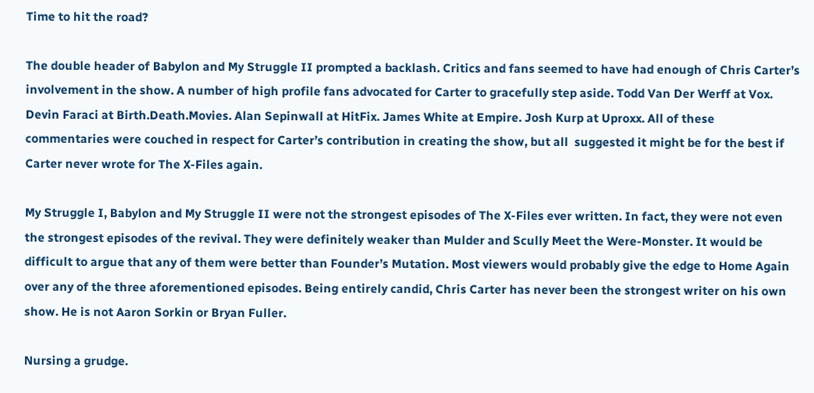Time to hit the road?

The double header of Babylon and My Struggle II prompted a backlash. Critics and fans seemed to have had enough of Chris Carter’s involvement in the show. A number of high profile fans advocated for Carter to gracefully step aside. Todd Van Der Werff at Vox. Devin Faraci at Birth.Death.Movies. Alan Sepinwall at HitFix. James White at Empire. Josh Kurp at Uproxx. All of these commentaries were couched in respect for Carter’s contribution in creating the show, but all  suggested it might be for the best if Carter never wrote for The X-Files again.

My Struggle I, Babylon and My Struggle II were not the strongest episodes of The X-Files ever written. In fact, they were not even the strongest episodes of the revival. They were definitely weaker than Mulder and Scully Meet the Were-Monster. It would be difficult to argue that any of them were better than Founder’s Mutation. Most viewers would probably give the edge to Home Again over any of the three aforementioned episodes. Being entirely candid, Chris Carter has never been the strongest writer on his own show. He is not Aaron Sorkin or Bryan Fuller.

Nursing a grudge.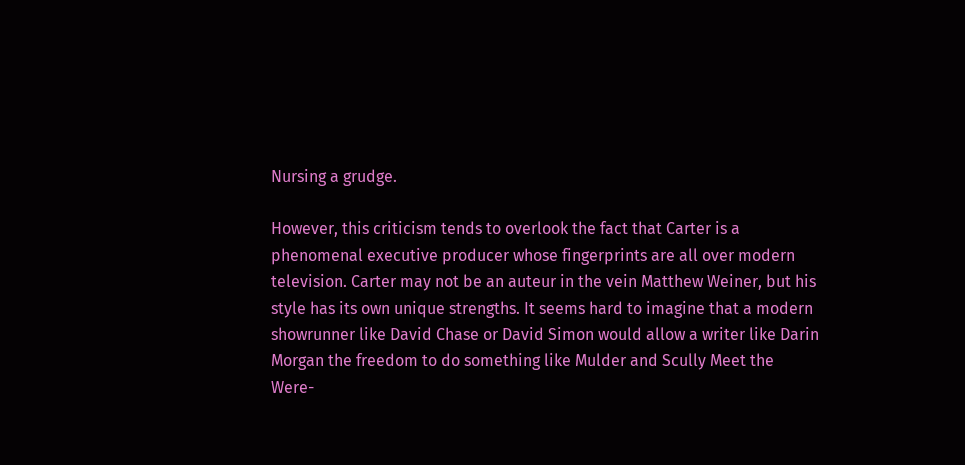Nursing a grudge.

However, this criticism tends to overlook the fact that Carter is a phenomenal executive producer whose fingerprints are all over modern television. Carter may not be an auteur in the vein Matthew Weiner, but his style has its own unique strengths. It seems hard to imagine that a modern showrunner like David Chase or David Simon would allow a writer like Darin Morgan the freedom to do something like Mulder and Scully Meet the Were-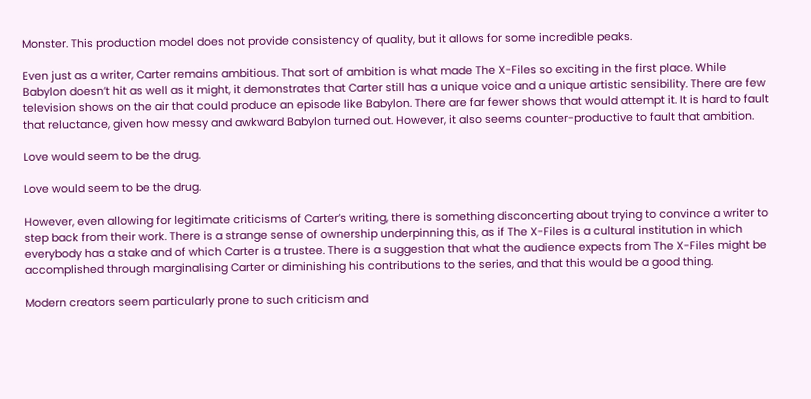Monster. This production model does not provide consistency of quality, but it allows for some incredible peaks.

Even just as a writer, Carter remains ambitious. That sort of ambition is what made The X-Files so exciting in the first place. While Babylon doesn’t hit as well as it might, it demonstrates that Carter still has a unique voice and a unique artistic sensibility. There are few television shows on the air that could produce an episode like Babylon. There are far fewer shows that would attempt it. It is hard to fault that reluctance, given how messy and awkward Babylon turned out. However, it also seems counter-productive to fault that ambition.

Love would seem to be the drug.

Love would seem to be the drug.

However, even allowing for legitimate criticisms of Carter’s writing, there is something disconcerting about trying to convince a writer to step back from their work. There is a strange sense of ownership underpinning this, as if The X-Files is a cultural institution in which everybody has a stake and of which Carter is a trustee. There is a suggestion that what the audience expects from The X-Files might be accomplished through marginalising Carter or diminishing his contributions to the series, and that this would be a good thing.

Modern creators seem particularly prone to such criticism and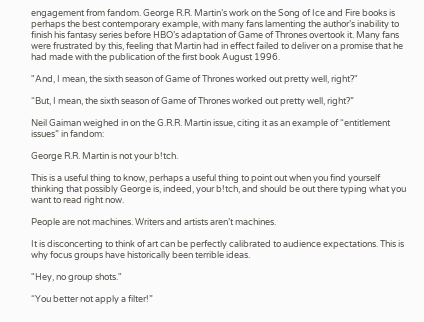engagement from fandom. George R.R. Martin’s work on the Song of Ice and Fire books is perhaps the best contemporary example, with many fans lamenting the author’s inability to finish his fantasy series before HBO’s adaptation of Game of Thrones overtook it. Many fans were frustrated by this, feeling that Martin had in effect failed to deliver on a promise that he had made with the publication of the first book August 1996.

"And, I mean, the sixth season of Game of Thrones worked out pretty well, right?"

“But, I mean, the sixth season of Game of Thrones worked out pretty well, right?”

Neil Gaiman weighed in on the G.R.R. Martin issue, citing it as an example of “entitlement issues” in fandom:

George R.R. Martin is not your b!tch.

This is a useful thing to know, perhaps a useful thing to point out when you find yourself thinking that possibly George is, indeed, your b!tch, and should be out there typing what you want to read right now.

People are not machines. Writers and artists aren’t machines.

It is disconcerting to think of art can be perfectly calibrated to audience expectations. This is why focus groups have historically been terrible ideas.

"Hey, no group shots."

“You better not apply a filter!”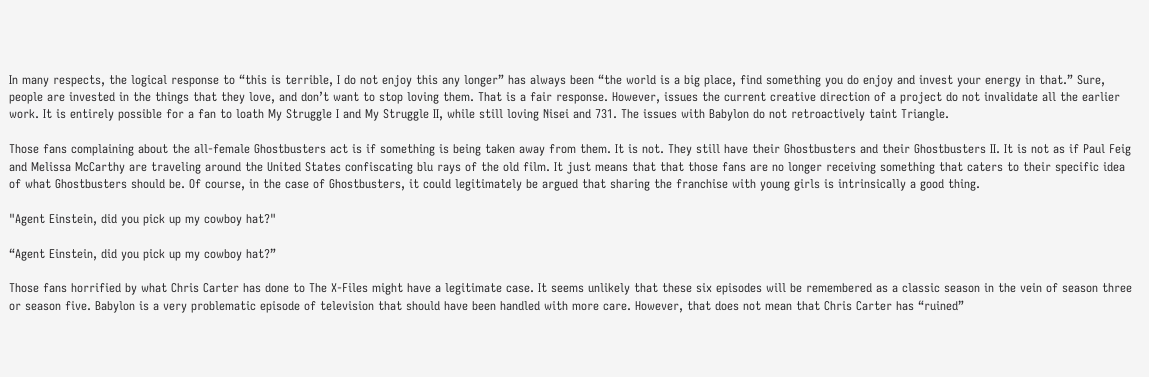In many respects, the logical response to “this is terrible, I do not enjoy this any longer” has always been “the world is a big place, find something you do enjoy and invest your energy in that.” Sure, people are invested in the things that they love, and don’t want to stop loving them. That is a fair response. However, issues the current creative direction of a project do not invalidate all the earlier work. It is entirely possible for a fan to loath My Struggle I and My Struggle II, while still loving Nisei and 731. The issues with Babylon do not retroactively taint Triangle.

Those fans complaining about the all-female Ghostbusters act is if something is being taken away from them. It is not. They still have their Ghostbusters and their Ghostbusters II. It is not as if Paul Feig and Melissa McCarthy are traveling around the United States confiscating blu rays of the old film. It just means that that those fans are no longer receiving something that caters to their specific idea of what Ghostbusters should be. Of course, in the case of Ghostbusters, it could legitimately be argued that sharing the franchise with young girls is intrinsically a good thing.

"Agent Einstein, did you pick up my cowboy hat?"

“Agent Einstein, did you pick up my cowboy hat?”

Those fans horrified by what Chris Carter has done to The X-Files might have a legitimate case. It seems unlikely that these six episodes will be remembered as a classic season in the vein of season three or season five. Babylon is a very problematic episode of television that should have been handled with more care. However, that does not mean that Chris Carter has “ruined”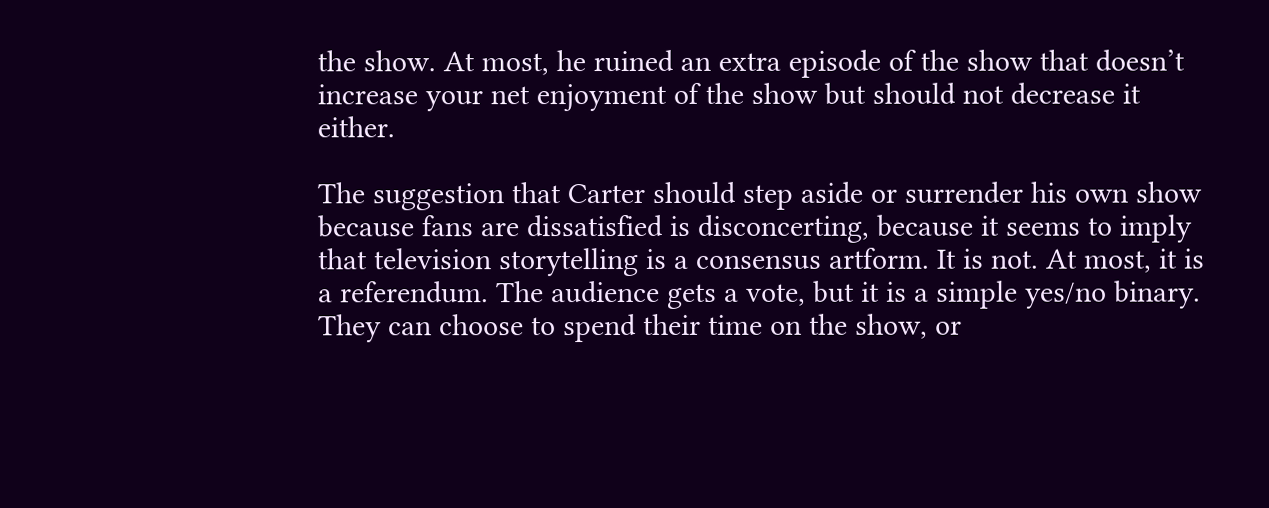the show. At most, he ruined an extra episode of the show that doesn’t increase your net enjoyment of the show but should not decrease it either.

The suggestion that Carter should step aside or surrender his own show because fans are dissatisfied is disconcerting, because it seems to imply that television storytelling is a consensus artform. It is not. At most, it is a referendum. The audience gets a vote, but it is a simple yes/no binary. They can choose to spend their time on the show, or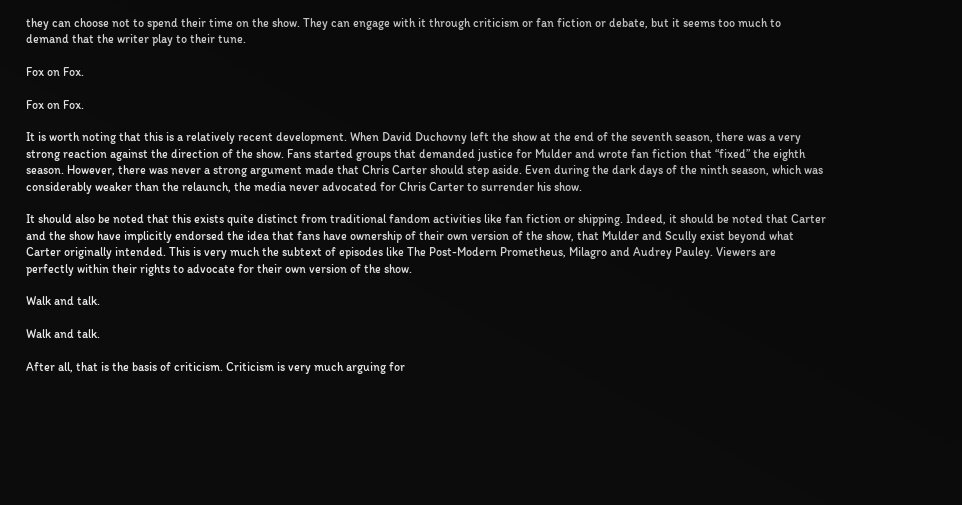they can choose not to spend their time on the show. They can engage with it through criticism or fan fiction or debate, but it seems too much to demand that the writer play to their tune.

Fox on Fox.

Fox on Fox.

It is worth noting that this is a relatively recent development. When David Duchovny left the show at the end of the seventh season, there was a very strong reaction against the direction of the show. Fans started groups that demanded justice for Mulder and wrote fan fiction that “fixed” the eighth season. However, there was never a strong argument made that Chris Carter should step aside. Even during the dark days of the ninth season, which was considerably weaker than the relaunch, the media never advocated for Chris Carter to surrender his show.

It should also be noted that this exists quite distinct from traditional fandom activities like fan fiction or shipping. Indeed, it should be noted that Carter and the show have implicitly endorsed the idea that fans have ownership of their own version of the show, that Mulder and Scully exist beyond what Carter originally intended. This is very much the subtext of episodes like The Post-Modern Prometheus, Milagro and Audrey Pauley. Viewers are perfectly within their rights to advocate for their own version of the show.

Walk and talk.

Walk and talk.

After all, that is the basis of criticism. Criticism is very much arguing for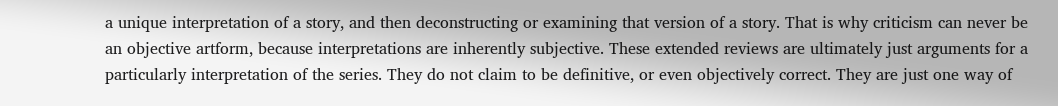a unique interpretation of a story, and then deconstructing or examining that version of a story. That is why criticism can never be an objective artform, because interpretations are inherently subjective. These extended reviews are ultimately just arguments for a particularly interpretation of the series. They do not claim to be definitive, or even objectively correct. They are just one way of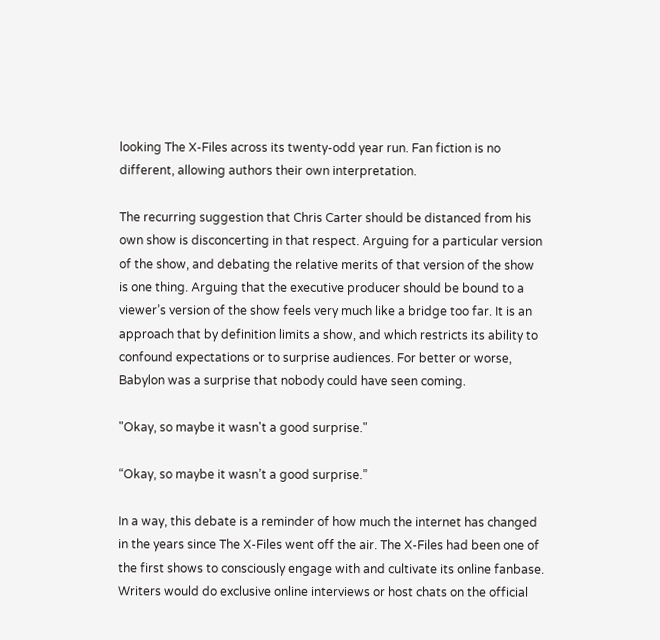looking The X-Files across its twenty-odd year run. Fan fiction is no different, allowing authors their own interpretation.

The recurring suggestion that Chris Carter should be distanced from his own show is disconcerting in that respect. Arguing for a particular version of the show, and debating the relative merits of that version of the show is one thing. Arguing that the executive producer should be bound to a viewer’s version of the show feels very much like a bridge too far. It is an approach that by definition limits a show, and which restricts its ability to confound expectations or to surprise audiences. For better or worse, Babylon was a surprise that nobody could have seen coming.

"Okay, so maybe it wasn't a good surprise."

“Okay, so maybe it wasn’t a good surprise.”

In a way, this debate is a reminder of how much the internet has changed in the years since The X-Files went off the air. The X-Files had been one of the first shows to consciously engage with and cultivate its online fanbase. Writers would do exclusive online interviews or host chats on the official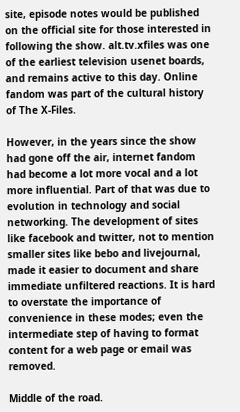site, episode notes would be published on the official site for those interested in following the show. alt.tv.xfiles was one of the earliest television usenet boards, and remains active to this day. Online fandom was part of the cultural history of The X-Files.

However, in the years since the show had gone off the air, internet fandom had become a lot more vocal and a lot more influential. Part of that was due to evolution in technology and social networking. The development of sites like facebook and twitter, not to mention smaller sites like bebo and livejournal, made it easier to document and share immediate unfiltered reactions. It is hard to overstate the importance of convenience in these modes; even the intermediate step of having to format content for a web page or email was removed.

Middle of the road.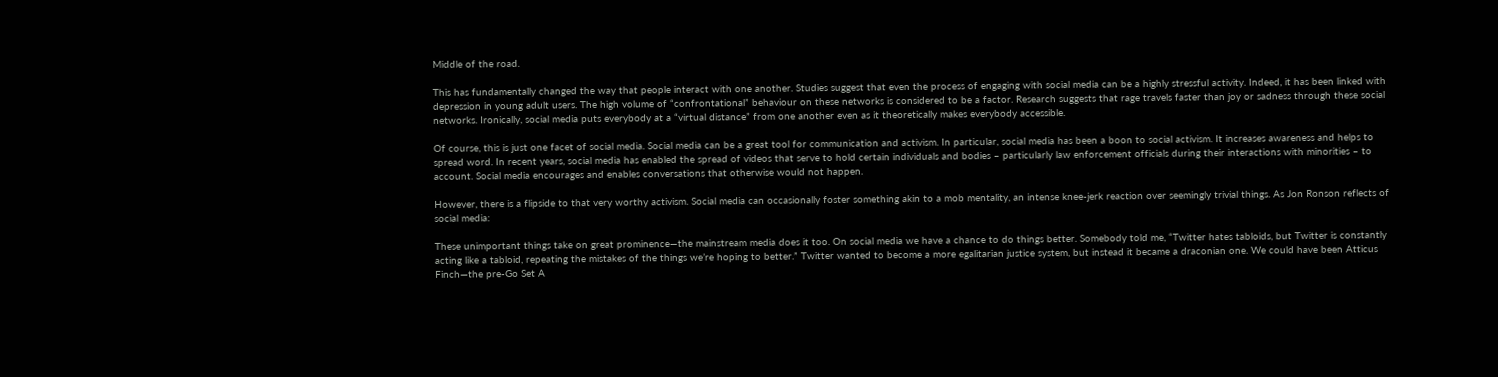Middle of the road.

This has fundamentally changed the way that people interact with one another. Studies suggest that even the process of engaging with social media can be a highly stressful activity. Indeed, it has been linked with depression in young adult users. The high volume of “confrontational” behaviour on these networks is considered to be a factor. Research suggests that rage travels faster than joy or sadness through these social networks. Ironically, social media puts everybody at a “virtual distance” from one another even as it theoretically makes everybody accessible.

Of course, this is just one facet of social media. Social media can be a great tool for communication and activism. In particular, social media has been a boon to social activism. It increases awareness and helps to spread word. In recent years, social media has enabled the spread of videos that serve to hold certain individuals and bodies – particularly law enforcement officials during their interactions with minorities – to account. Social media encourages and enables conversations that otherwise would not happen.

However, there is a flipside to that very worthy activism. Social media can occasionally foster something akin to a mob mentality, an intense knee-jerk reaction over seemingly trivial things. As Jon Ronson reflects of social media:

These unimportant things take on great prominence—the mainstream media does it too. On social media we have a chance to do things better. Somebody told me, “Twitter hates tabloids, but Twitter is constantly acting like a tabloid, repeating the mistakes of the things we’re hoping to better.” Twitter wanted to become a more egalitarian justice system, but instead it became a draconian one. We could have been Atticus Finch—the pre-Go Set A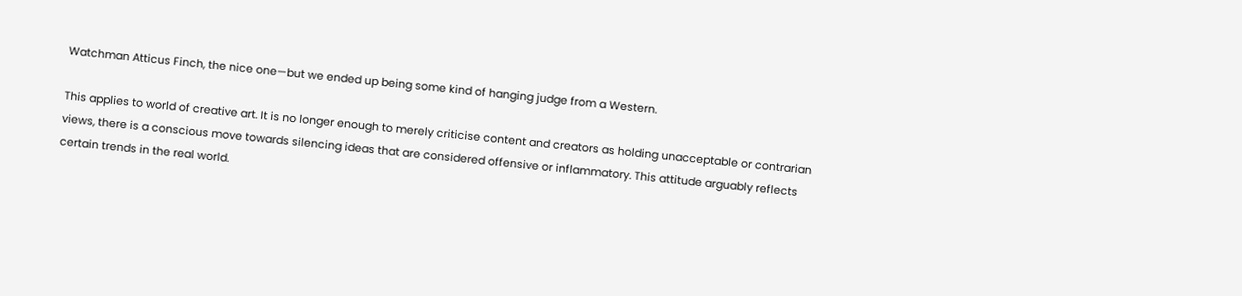Watchman Atticus Finch, the nice one—but we ended up being some kind of hanging judge from a Western.

This applies to world of creative art. It is no longer enough to merely criticise content and creators as holding unacceptable or contrarian views, there is a conscious move towards silencing ideas that are considered offensive or inflammatory. This attitude arguably reflects certain trends in the real world.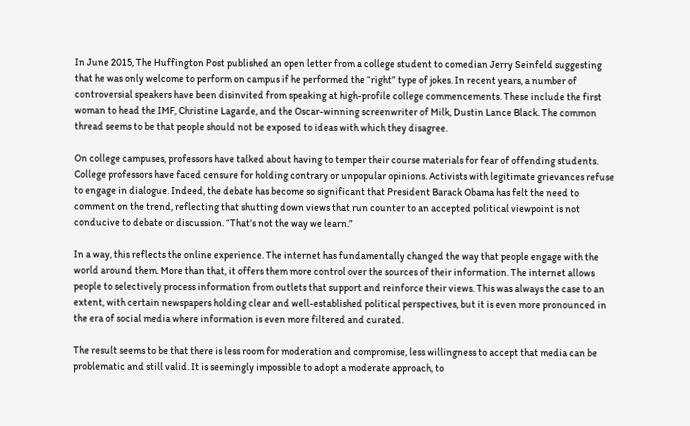In June 2015, The Huffington Post published an open letter from a college student to comedian Jerry Seinfeld suggesting that he was only welcome to perform on campus if he performed the “right” type of jokes. In recent years, a number of controversial speakers have been disinvited from speaking at high-profile college commencements. These include the first woman to head the IMF, Christine Lagarde, and the Oscar-winning screenwriter of Milk, Dustin Lance Black. The common thread seems to be that people should not be exposed to ideas with which they disagree.

On college campuses, professors have talked about having to temper their course materials for fear of offending students. College professors have faced censure for holding contrary or unpopular opinions. Activists with legitimate grievances refuse to engage in dialogue. Indeed, the debate has become so significant that President Barack Obama has felt the need to comment on the trend, reflecting that shutting down views that run counter to an accepted political viewpoint is not conducive to debate or discussion. “That’s not the way we learn.”

In a way, this reflects the online experience. The internet has fundamentally changed the way that people engage with the world around them. More than that, it offers them more control over the sources of their information. The internet allows people to selectively process information from outlets that support and reinforce their views. This was always the case to an extent, with certain newspapers holding clear and well-established political perspectives, but it is even more pronounced in the era of social media where information is even more filtered and curated.

The result seems to be that there is less room for moderation and compromise, less willingness to accept that media can be problematic and still valid. It is seemingly impossible to adopt a moderate approach, to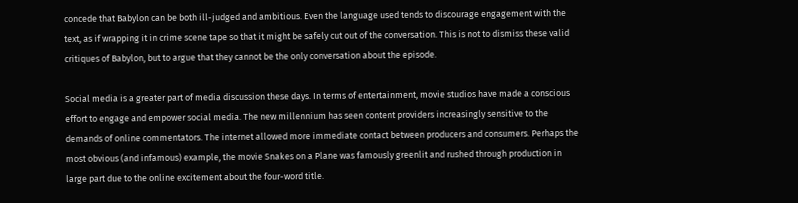concede that Babylon can be both ill-judged and ambitious. Even the language used tends to discourage engagement with the text, as if wrapping it in crime scene tape so that it might be safely cut out of the conversation. This is not to dismiss these valid critiques of Babylon, but to argue that they cannot be the only conversation about the episode.

Social media is a greater part of media discussion these days. In terms of entertainment, movie studios have made a conscious effort to engage and empower social media. The new millennium has seen content providers increasingly sensitive to the demands of online commentators. The internet allowed more immediate contact between producers and consumers. Perhaps the most obvious (and infamous) example, the movie Snakes on a Plane was famously greenlit and rushed through production in large part due to the online excitement about the four-word title.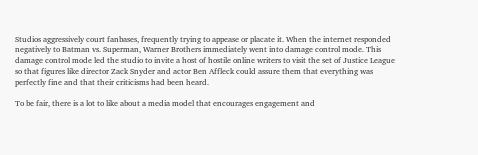Studios aggressively court fanbases, frequently trying to appease or placate it. When the internet responded negatively to Batman vs. Superman, Warner Brothers immediately went into damage control mode. This damage control mode led the studio to invite a host of hostile online writers to visit the set of Justice League so that figures like director Zack Snyder and actor Ben Affleck could assure them that everything was perfectly fine and that their criticisms had been heard.

To be fair, there is a lot to like about a media model that encourages engagement and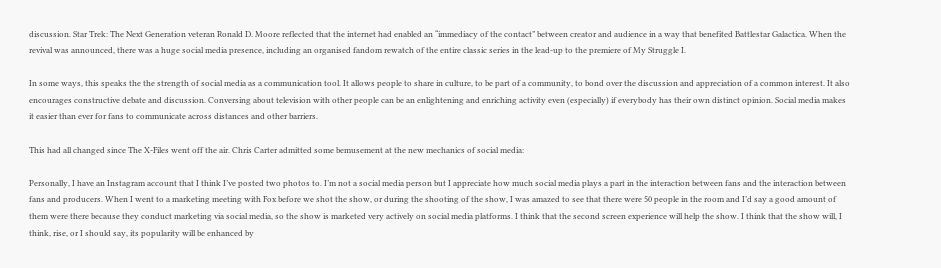discussion. Star Trek: The Next Generation veteran Ronald D. Moore reflected that the internet had enabled an “immediacy of the contact” between creator and audience in a way that benefited Battlestar Galactica. When the revival was announced, there was a huge social media presence, including an organised fandom rewatch of the entire classic series in the lead-up to the premiere of My Struggle I.

In some ways, this speaks the the strength of social media as a communication tool. It allows people to share in culture, to be part of a community, to bond over the discussion and appreciation of a common interest. It also encourages constructive debate and discussion. Conversing about television with other people can be an enlightening and enriching activity even (especially) if everybody has their own distinct opinion. Social media makes it easier than ever for fans to communicate across distances and other barriers.

This had all changed since The X-Files went off the air. Chris Carter admitted some bemusement at the new mechanics of social media:

Personally, I have an Instagram account that I think I’ve posted two photos to. I’m not a social media person but I appreciate how much social media plays a part in the interaction between fans and the interaction between fans and producers. When I went to a marketing meeting with Fox before we shot the show, or during the shooting of the show, I was amazed to see that there were 50 people in the room and I’d say a good amount of them were there because they conduct marketing via social media, so the show is marketed very actively on social media platforms. I think that the second screen experience will help the show. I think that the show will, I think, rise, or I should say, its popularity will be enhanced by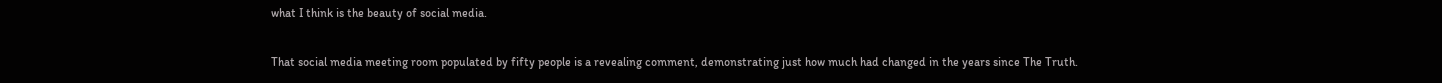what I think is the beauty of social media.

That social media meeting room populated by fifty people is a revealing comment, demonstrating just how much had changed in the years since The Truth.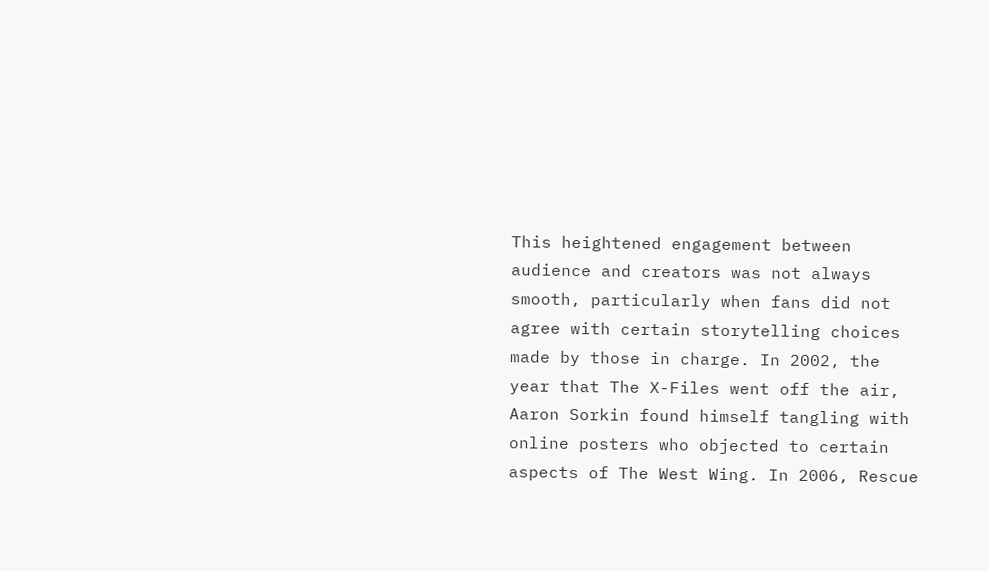This heightened engagement between audience and creators was not always smooth, particularly when fans did not agree with certain storytelling choices made by those in charge. In 2002, the year that The X-Files went off the air, Aaron Sorkin found himself tangling with online posters who objected to certain aspects of The West Wing. In 2006, Rescue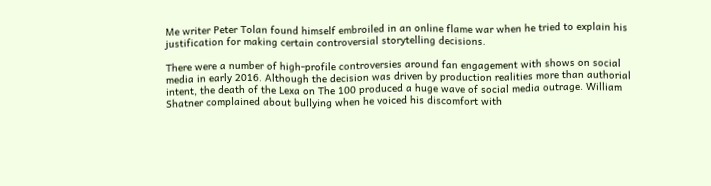Me writer Peter Tolan found himself embroiled in an online flame war when he tried to explain his justification for making certain controversial storytelling decisions.

There were a number of high-profile controversies around fan engagement with shows on social media in early 2016. Although the decision was driven by production realities more than authorial intent, the death of the Lexa on The 100 produced a huge wave of social media outrage. William Shatner complained about bullying when he voiced his discomfort with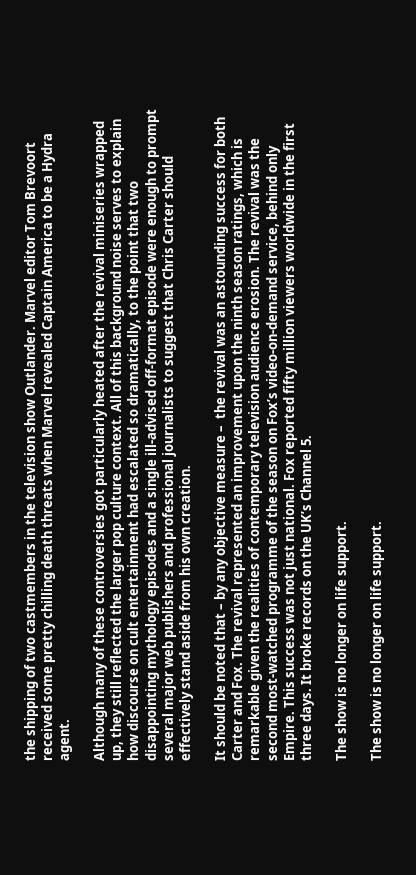the shipping of two castmembers in the television show Outlander. Marvel editor Tom Brevoort received some pretty chilling death threats when Marvel revealed Captain America to be a Hydra agent.

Although many of these controversies got particularly heated after the revival miniseries wrapped up, they still reflected the larger pop culture context. All of this background noise serves to explain how discourse on cult entertainment had escalated so dramatically, to the point that two disappointing mythology episodes and a single ill-advised off-format episode were enough to prompt several major web publishers and professional journalists to suggest that Chris Carter should effectively stand aside from his own creation.

It should be noted that – by any objective measure –  the revival was an astounding success for both Carter and Fox. The revival represented an improvement upon the ninth season ratings, which is remarkable given the realities of contemporary television audience erosion. The revival was the second most-watched programme of the season on Fox’s video-on-demand service, behind only Empire. This success was not just national. Fox reported fifty million viewers worldwide in the first three days. It broke records on the UK’s Channel 5.

The show is no longer on life support.

The show is no longer on life support.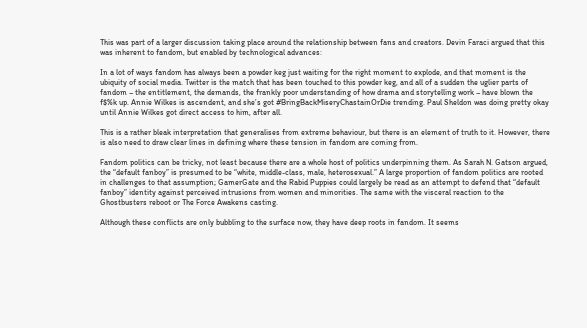This was part of a larger discussion taking place around the relationship between fans and creators. Devin Faraci argued that this was inherent to fandom, but enabled by technological advances:

In a lot of ways fandom has always been a powder keg just waiting for the right moment to explode, and that moment is the ubiquity of social media. Twitter is the match that has been touched to this powder keg, and all of a sudden the uglier parts of fandom – the entitlement, the demands, the frankly poor understanding of how drama and storytelling work – have blown the f$%k up. Annie Wilkes is ascendent, and she’s got #BringBackMiseryChastainOrDie trending. Paul Sheldon was doing pretty okay until Annie Wilkes got direct access to him, after all.

This is a rather bleak interpretation that generalises from extreme behaviour, but there is an element of truth to it. However, there is also need to draw clear lines in defining where these tension in fandom are coming from.

Fandom politics can be tricky, not least because there are a whole host of politics underpinning them. As Sarah N. Gatson argued, the “default fanboy” is presumed to be “white, middle-class, male, heterosexual.” A large proportion of fandom politics are rooted in challenges to that assumption; GamerGate and the Rabid Puppies could largely be read as an attempt to defend that “default fanboy” identity against perceived intrusions from women and minorities. The same with the visceral reaction to the Ghostbusters reboot or The Force Awakens casting.

Although these conflicts are only bubbling to the surface now, they have deep roots in fandom. It seems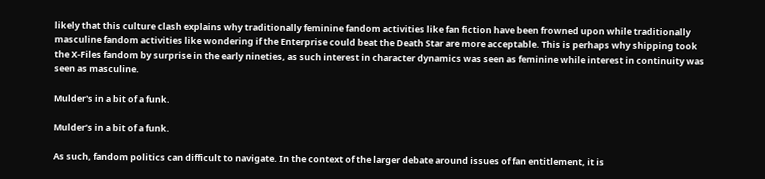likely that this culture clash explains why traditionally feminine fandom activities like fan fiction have been frowned upon while traditionally masculine fandom activities like wondering if the Enterprise could beat the Death Star are more acceptable. This is perhaps why shipping took the X-Files fandom by surprise in the early nineties, as such interest in character dynamics was seen as feminine while interest in continuity was seen as masculine.

Mulder's in a bit of a funk.

Mulder’s in a bit of a funk.

As such, fandom politics can difficult to navigate. In the context of the larger debate around issues of fan entitlement, it is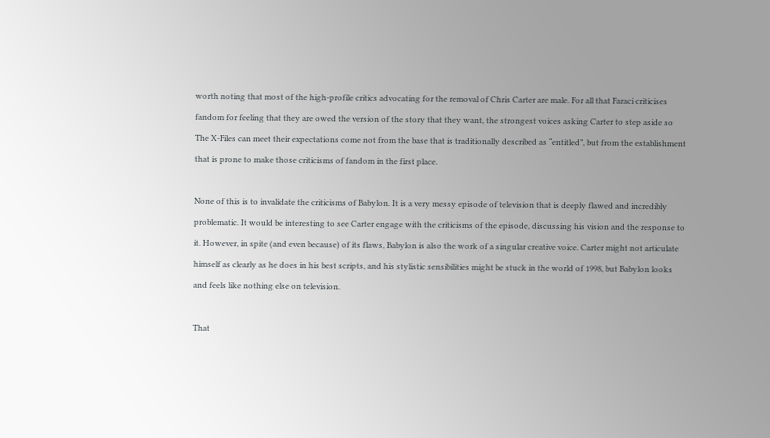worth noting that most of the high-profile critics advocating for the removal of Chris Carter are male. For all that Faraci criticises fandom for feeling that they are owed the version of the story that they want, the strongest voices asking Carter to step aside so The X-Files can meet their expectations come not from the base that is traditionally described as “entitled”, but from the establishment that is prone to make those criticisms of fandom in the first place.

None of this is to invalidate the criticisms of Babylon. It is a very messy episode of television that is deeply flawed and incredibly problematic. It would be interesting to see Carter engage with the criticisms of the episode, discussing his vision and the response to it. However, in spite (and even because) of its flaws, Babylon is also the work of a singular creative voice. Carter might not articulate himself as clearly as he does in his best scripts, and his stylistic sensibilities might be stuck in the world of 1998, but Babylon looks and feels like nothing else on television.

That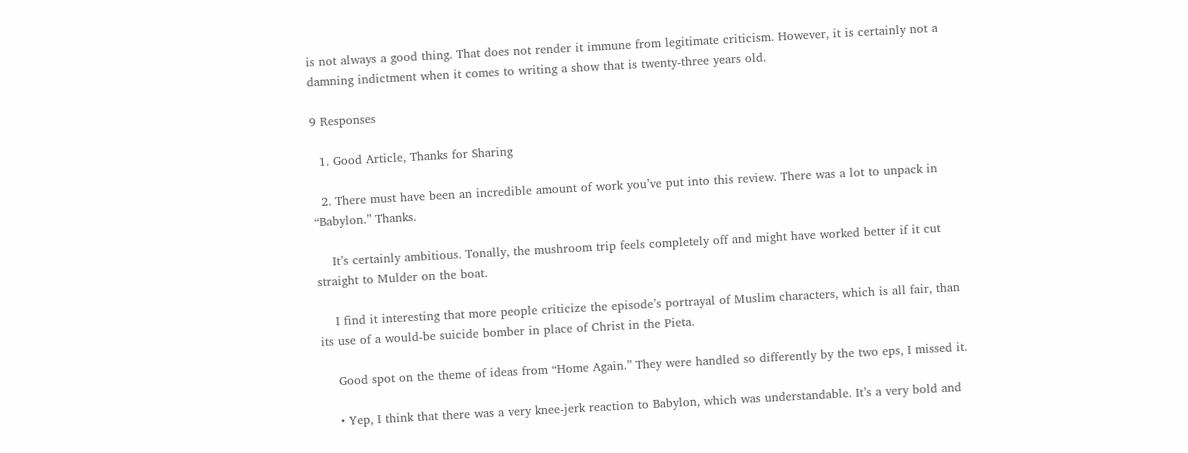is not always a good thing. That does not render it immune from legitimate criticism. However, it is certainly not a damning indictment when it comes to writing a show that is twenty-three years old.

9 Responses

  1. Good Article, Thanks for Sharing

  2. There must have been an incredible amount of work you’ve put into this review. There was a lot to unpack in “Babylon.” Thanks.

    It’s certainly ambitious. Tonally, the mushroom trip feels completely off and might have worked better if it cut straight to Mulder on the boat.

    I find it interesting that more people criticize the episode’s portrayal of Muslim characters, which is all fair, than its use of a would-be suicide bomber in place of Christ in the Pieta.

    Good spot on the theme of ideas from “Home Again.” They were handled so differently by the two eps, I missed it.

    • Yep, I think that there was a very knee-jerk reaction to Babylon, which was understandable. It’s a very bold and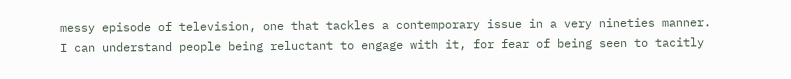messy episode of television, one that tackles a contemporary issue in a very nineties manner. I can understand people being reluctant to engage with it, for fear of being seen to tacitly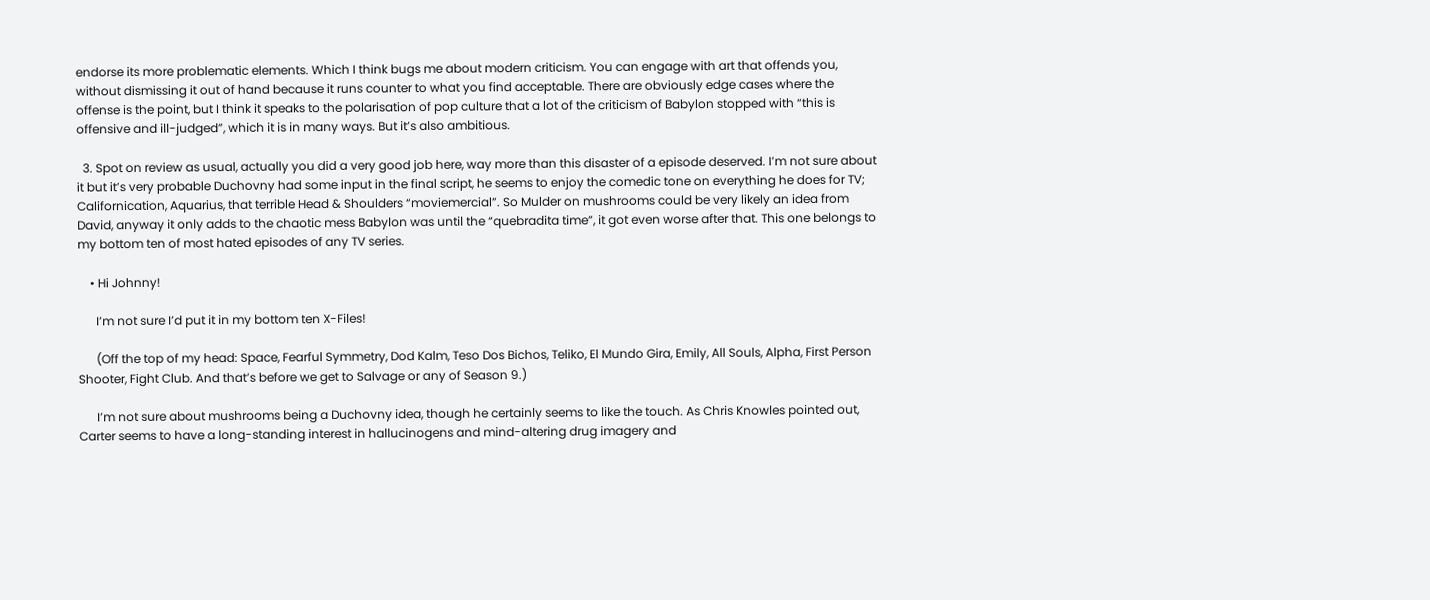endorse its more problematic elements. Which I think bugs me about modern criticism. You can engage with art that offends you, without dismissing it out of hand because it runs counter to what you find acceptable. There are obviously edge cases where the offense is the point, but I think it speaks to the polarisation of pop culture that a lot of the criticism of Babylon stopped with “this is offensive and ill-judged”, which it is in many ways. But it’s also ambitious.

  3. Spot on review as usual, actually you did a very good job here, way more than this disaster of a episode deserved. I’m not sure about it but it’s very probable Duchovny had some input in the final script, he seems to enjoy the comedic tone on everything he does for TV; Californication, Aquarius, that terrible Head & Shoulders “moviemercial”. So Mulder on mushrooms could be very likely an idea from David, anyway it only adds to the chaotic mess Babylon was until the “quebradita time”, it got even worse after that. This one belongs to my bottom ten of most hated episodes of any TV series.

    • Hi Johnny!

      I’m not sure I’d put it in my bottom ten X-Files!

      (Off the top of my head: Space, Fearful Symmetry, Dod Kalm, Teso Dos Bichos, Teliko, El Mundo Gira, Emily, All Souls, Alpha, First Person Shooter, Fight Club. And that’s before we get to Salvage or any of Season 9.)

      I’m not sure about mushrooms being a Duchovny idea, though he certainly seems to like the touch. As Chris Knowles pointed out, Carter seems to have a long-standing interest in hallucinogens and mind-altering drug imagery and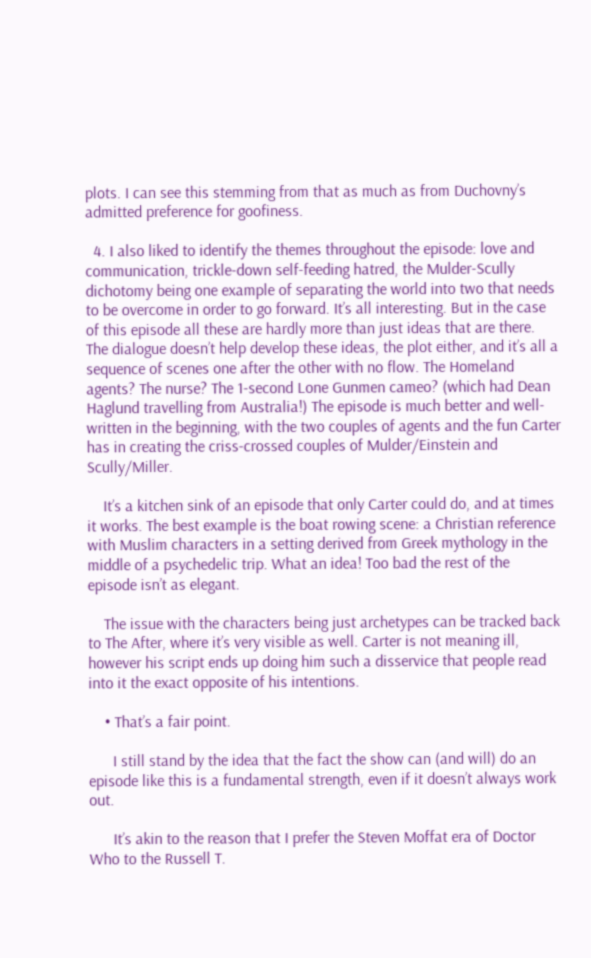plots. I can see this stemming from that as much as from Duchovny’s admitted preference for goofiness.

  4. I also liked to identify the themes throughout the episode: love and communication, trickle-down self-feeding hatred, the Mulder-Scully dichotomy being one example of separating the world into two that needs to be overcome in order to go forward. It’s all interesting. But in the case of this episode all these are hardly more than just ideas that are there. The dialogue doesn’t help develop these ideas, the plot either, and it’s all a sequence of scenes one after the other with no flow. The Homeland agents? The nurse? The 1-second Lone Gunmen cameo? (which had Dean Haglund travelling from Australia!) The episode is much better and well-written in the beginning, with the two couples of agents and the fun Carter has in creating the criss-crossed couples of Mulder/Einstein and Scully/Miller.

    It’s a kitchen sink of an episode that only Carter could do, and at times it works. The best example is the boat rowing scene: a Christian reference with Muslim characters in a setting derived from Greek mythology in the middle of a psychedelic trip. What an idea! Too bad the rest of the episode isn’t as elegant.

    The issue with the characters being just archetypes can be tracked back to The After, where it’s very visible as well. Carter is not meaning ill, however his script ends up doing him such a disservice that people read into it the exact opposite of his intentions.

    • That’s a fair point.

      I still stand by the idea that the fact the show can (and will) do an episode like this is a fundamental strength, even if it doesn’t always work out.

      It’s akin to the reason that I prefer the Steven Moffat era of Doctor Who to the Russell T.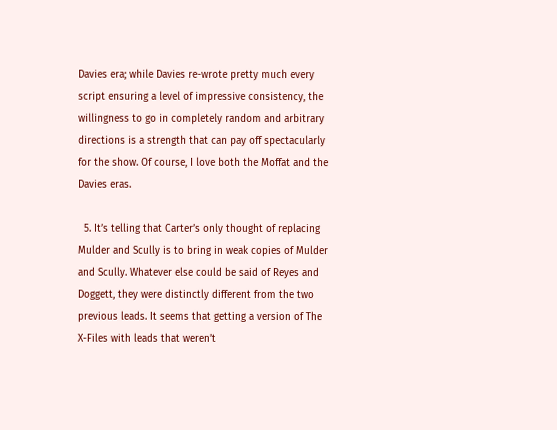Davies era; while Davies re-wrote pretty much every script ensuring a level of impressive consistency, the willingness to go in completely random and arbitrary directions is a strength that can pay off spectacularly for the show. Of course, I love both the Moffat and the Davies eras.

  5. It’s telling that Carter’s only thought of replacing Mulder and Scully is to bring in weak copies of Mulder and Scully. Whatever else could be said of Reyes and Doggett, they were distinctly different from the two previous leads. It seems that getting a version of The X-Files with leads that weren’t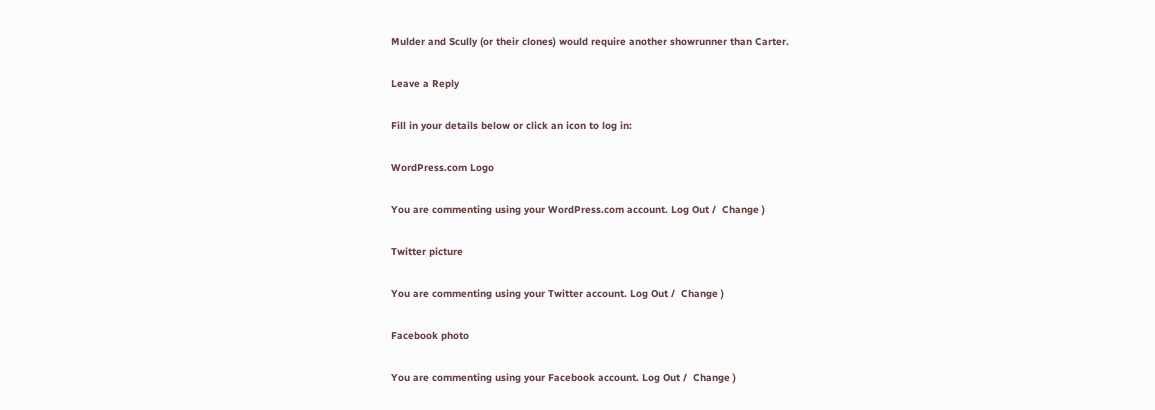Mulder and Scully (or their clones) would require another showrunner than Carter.

Leave a Reply

Fill in your details below or click an icon to log in:

WordPress.com Logo

You are commenting using your WordPress.com account. Log Out /  Change )

Twitter picture

You are commenting using your Twitter account. Log Out /  Change )

Facebook photo

You are commenting using your Facebook account. Log Out /  Change )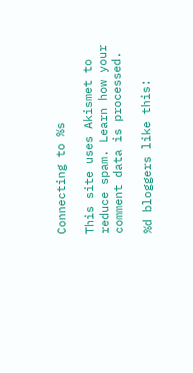Connecting to %s

This site uses Akismet to reduce spam. Learn how your comment data is processed.

%d bloggers like this: